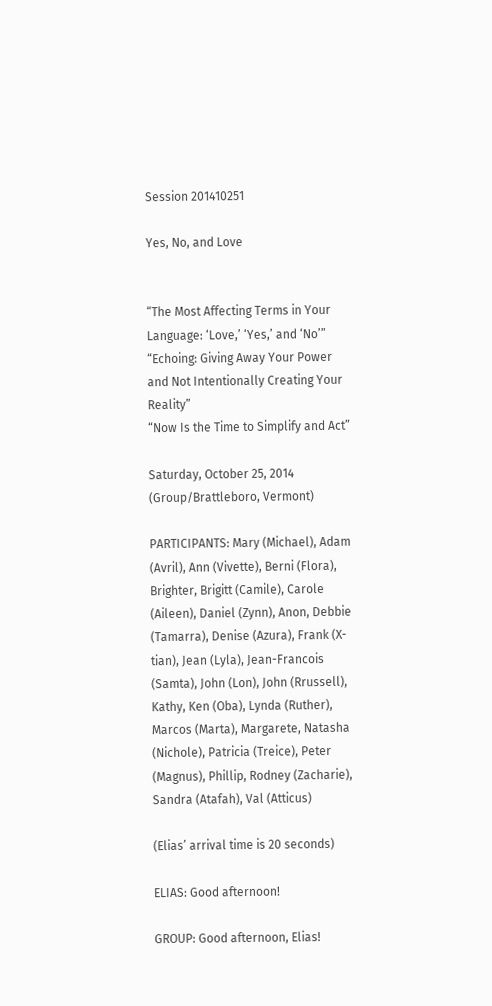Session 201410251

Yes, No, and Love


“The Most Affecting Terms in Your Language: ‘Love,’ ‘Yes,’ and ‘No’”
“Echoing: Giving Away Your Power and Not Intentionally Creating Your Reality”
“Now Is the Time to Simplify and Act”

Saturday, October 25, 2014 (Group/Brattleboro, Vermont)

PARTICIPANTS: Mary (Michael), Adam (Avril), Ann (Vivette), Berni (Flora), Brighter, Brigitt (Camile), Carole (Aileen), Daniel (Zynn), Anon, Debbie (Tamarra), Denise (Azura), Frank (X-tian), Jean (Lyla), Jean-Francois (Samta), John (Lon), John (Rrussell), Kathy, Ken (Oba), Lynda (Ruther), Marcos (Marta), Margarete, Natasha (Nichole), Patricia (Treice), Peter (Magnus), Phillip, Rodney (Zacharie), Sandra (Atafah), Val (Atticus)

(Elias’ arrival time is 20 seconds)

ELIAS: Good afternoon!

GROUP: Good afternoon, Elias!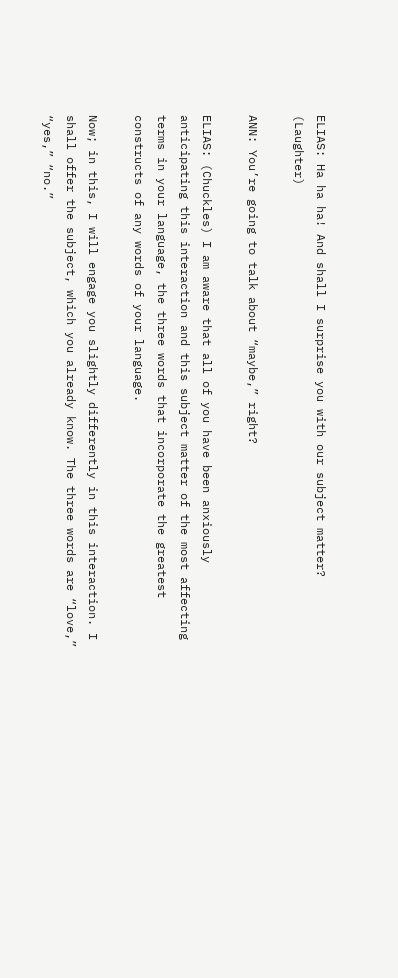ELIAS: Ha ha ha! And shall I surprise you with our subject matter? (Laughter)

ANN: You’re going to talk about “maybe,” right?

ELIAS: (Chuckles) I am aware that all of you have been anxiously anticipating this interaction and this subject matter of the most affecting terms in your language, the three words that incorporate the greatest constructs of any words of your language.

Now; in this, I will engage you slightly differently in this interaction. I shall offer the subject, which you already know. The three words are “love,” “yes,” “no.”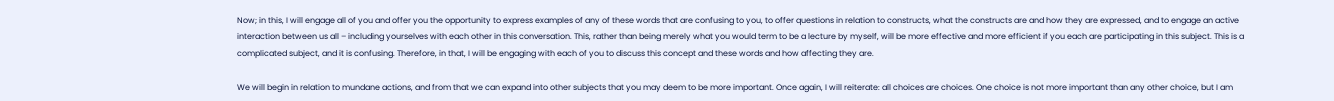Now; in this, I will engage all of you and offer you the opportunity to express examples of any of these words that are confusing to you, to offer questions in relation to constructs, what the constructs are and how they are expressed, and to engage an active interaction between us all – including yourselves with each other in this conversation. This, rather than being merely what you would term to be a lecture by myself, will be more effective and more efficient if you each are participating in this subject. This is a complicated subject, and it is confusing. Therefore, in that, I will be engaging with each of you to discuss this concept and these words and how affecting they are.

We will begin in relation to mundane actions, and from that we can expand into other subjects that you may deem to be more important. Once again, I will reiterate: all choices are choices. One choice is not more important than any other choice, but I am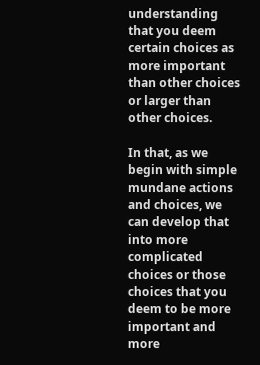understanding that you deem certain choices as more important than other choices or larger than other choices.

In that, as we begin with simple mundane actions and choices, we can develop that into more complicated choices or those choices that you deem to be more important and more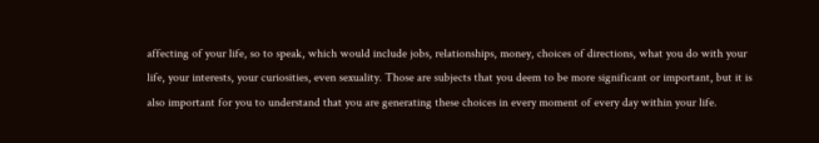affecting of your life, so to speak, which would include jobs, relationships, money, choices of directions, what you do with your life, your interests, your curiosities, even sexuality. Those are subjects that you deem to be more significant or important, but it is also important for you to understand that you are generating these choices in every moment of every day within your life.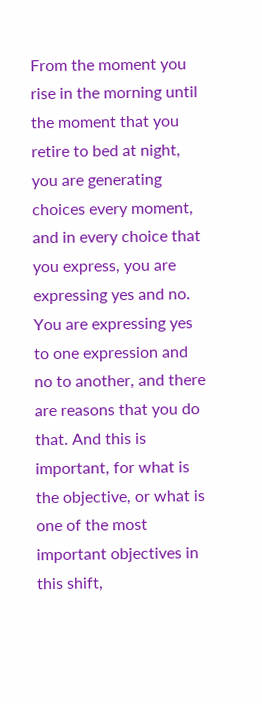From the moment you rise in the morning until the moment that you retire to bed at night, you are generating choices every moment, and in every choice that you express, you are expressing yes and no. You are expressing yes to one expression and no to another, and there are reasons that you do that. And this is important, for what is the objective, or what is one of the most important objectives in this shift,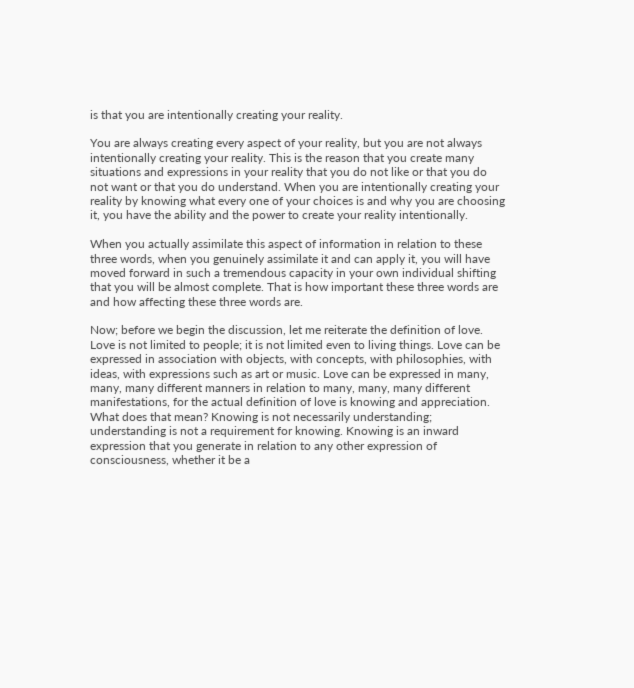is that you are intentionally creating your reality.

You are always creating every aspect of your reality, but you are not always intentionally creating your reality. This is the reason that you create many situations and expressions in your reality that you do not like or that you do not want or that you do understand. When you are intentionally creating your reality by knowing what every one of your choices is and why you are choosing it, you have the ability and the power to create your reality intentionally.

When you actually assimilate this aspect of information in relation to these three words, when you genuinely assimilate it and can apply it, you will have moved forward in such a tremendous capacity in your own individual shifting that you will be almost complete. That is how important these three words are and how affecting these three words are.

Now; before we begin the discussion, let me reiterate the definition of love. Love is not limited to people; it is not limited even to living things. Love can be expressed in association with objects, with concepts, with philosophies, with ideas, with expressions such as art or music. Love can be expressed in many, many, many different manners in relation to many, many, many different manifestations, for the actual definition of love is knowing and appreciation. What does that mean? Knowing is not necessarily understanding; understanding is not a requirement for knowing. Knowing is an inward expression that you generate in relation to any other expression of consciousness, whether it be a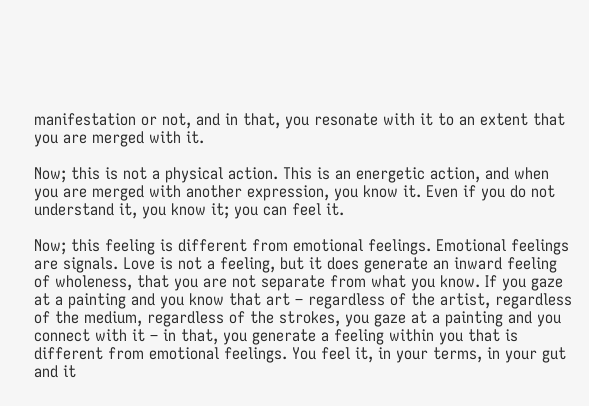manifestation or not, and in that, you resonate with it to an extent that you are merged with it.

Now; this is not a physical action. This is an energetic action, and when you are merged with another expression, you know it. Even if you do not understand it, you know it; you can feel it.

Now; this feeling is different from emotional feelings. Emotional feelings are signals. Love is not a feeling, but it does generate an inward feeling of wholeness, that you are not separate from what you know. If you gaze at a painting and you know that art – regardless of the artist, regardless of the medium, regardless of the strokes, you gaze at a painting and you connect with it – in that, you generate a feeling within you that is different from emotional feelings. You feel it, in your terms, in your gut and it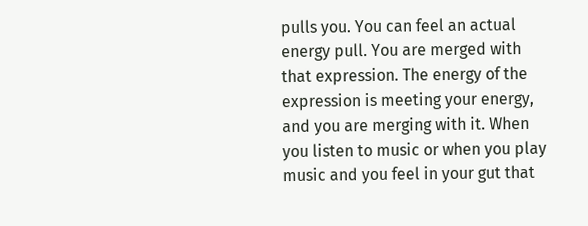pulls you. You can feel an actual energy pull. You are merged with that expression. The energy of the expression is meeting your energy, and you are merging with it. When you listen to music or when you play music and you feel in your gut that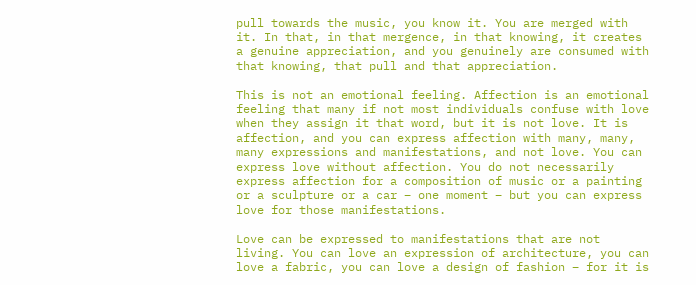pull towards the music, you know it. You are merged with it. In that, in that mergence, in that knowing, it creates a genuine appreciation, and you genuinely are consumed with that knowing, that pull and that appreciation.

This is not an emotional feeling. Affection is an emotional feeling that many if not most individuals confuse with love when they assign it that word, but it is not love. It is affection, and you can express affection with many, many, many expressions and manifestations, and not love. You can express love without affection. You do not necessarily express affection for a composition of music or a painting or a sculpture or a car – one moment – but you can express love for those manifestations.

Love can be expressed to manifestations that are not living. You can love an expression of architecture, you can love a fabric, you can love a design of fashion – for it is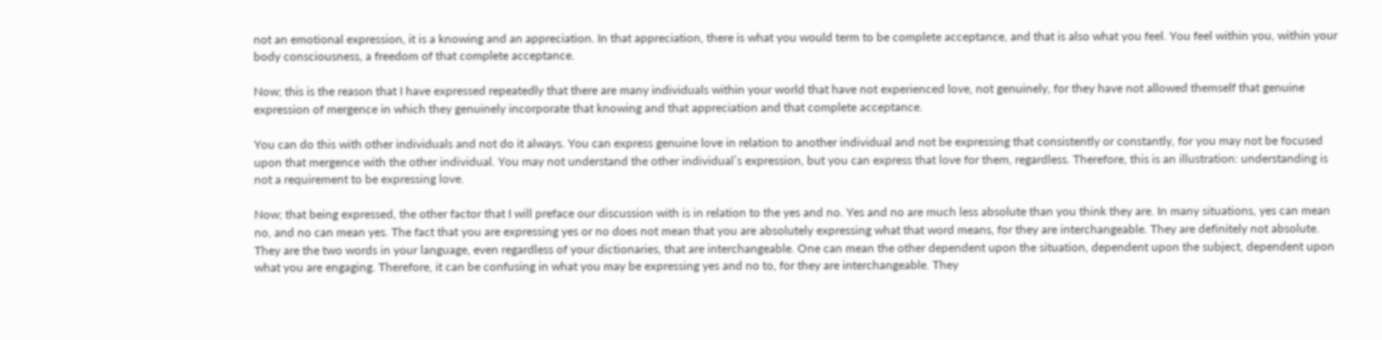not an emotional expression, it is a knowing and an appreciation. In that appreciation, there is what you would term to be complete acceptance, and that is also what you feel. You feel within you, within your body consciousness, a freedom of that complete acceptance.

Now; this is the reason that I have expressed repeatedly that there are many individuals within your world that have not experienced love, not genuinely, for they have not allowed themself that genuine expression of mergence in which they genuinely incorporate that knowing and that appreciation and that complete acceptance.

You can do this with other individuals and not do it always. You can express genuine love in relation to another individual and not be expressing that consistently or constantly, for you may not be focused upon that mergence with the other individual. You may not understand the other individual’s expression, but you can express that love for them, regardless. Therefore, this is an illustration: understanding is not a requirement to be expressing love.

Now; that being expressed, the other factor that I will preface our discussion with is in relation to the yes and no. Yes and no are much less absolute than you think they are. In many situations, yes can mean no, and no can mean yes. The fact that you are expressing yes or no does not mean that you are absolutely expressing what that word means, for they are interchangeable. They are definitely not absolute. They are the two words in your language, even regardless of your dictionaries, that are interchangeable. One can mean the other dependent upon the situation, dependent upon the subject, dependent upon what you are engaging. Therefore, it can be confusing in what you may be expressing yes and no to, for they are interchangeable. They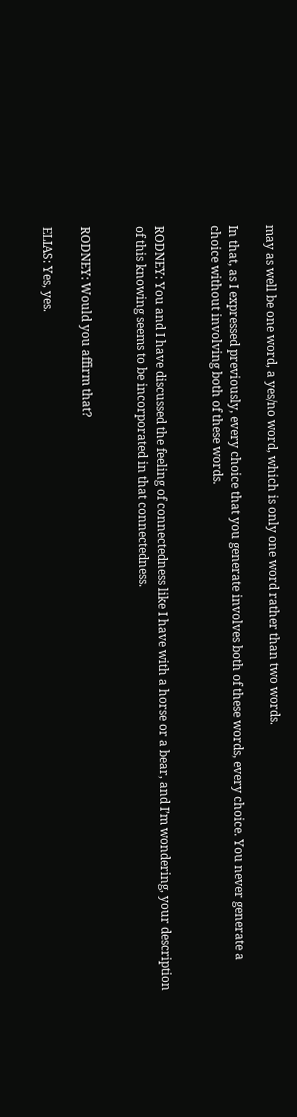may as well be one word, a yes/no word, which is only one word rather than two words.

In that, as I expressed previously, every choice that you generate involves both of these words, every choice. You never generate a choice without involving both of these words.


RODNEY: You and I have discussed the feeling of connectedness like I have with a horse or a bear, and I’m wondering, your description of this knowing seems to be incorporated in that connectedness.


RODNEY: Would you affirm that?

ELIAS: Yes, yes.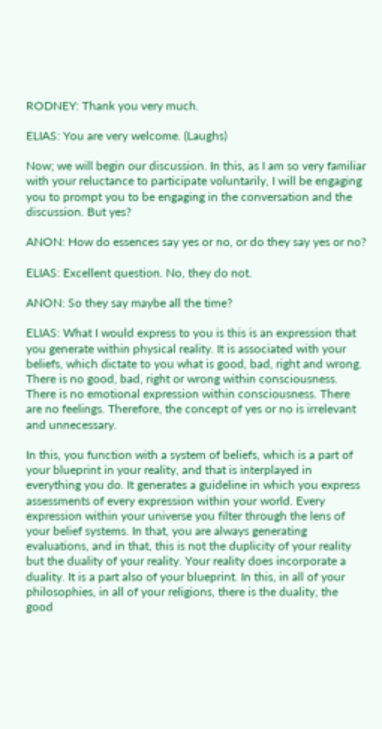RODNEY: Thank you very much.

ELIAS: You are very welcome. (Laughs)

Now; we will begin our discussion. In this, as I am so very familiar with your reluctance to participate voluntarily, I will be engaging you to prompt you to be engaging in the conversation and the discussion. But yes?

ANON: How do essences say yes or no, or do they say yes or no?

ELIAS: Excellent question. No, they do not.

ANON: So they say maybe all the time?

ELIAS: What I would express to you is this is an expression that you generate within physical reality. It is associated with your beliefs, which dictate to you what is good, bad, right and wrong. There is no good, bad, right or wrong within consciousness. There is no emotional expression within consciousness. There are no feelings. Therefore, the concept of yes or no is irrelevant and unnecessary.

In this, you function with a system of beliefs, which is a part of your blueprint in your reality, and that is interplayed in everything you do. It generates a guideline in which you express assessments of every expression within your world. Every expression within your universe you filter through the lens of your belief systems. In that, you are always generating evaluations, and in that, this is not the duplicity of your reality but the duality of your reality. Your reality does incorporate a duality. It is a part also of your blueprint. In this, in all of your philosophies, in all of your religions, there is the duality, the good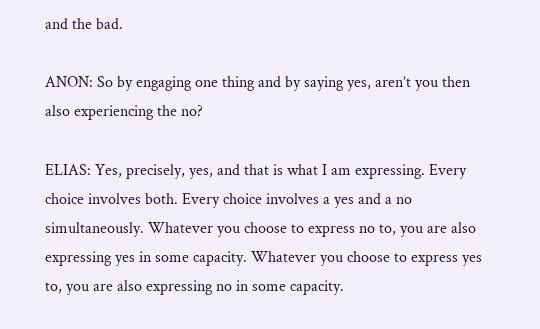and the bad.

ANON: So by engaging one thing and by saying yes, aren’t you then also experiencing the no?

ELIAS: Yes, precisely, yes, and that is what I am expressing. Every choice involves both. Every choice involves a yes and a no simultaneously. Whatever you choose to express no to, you are also expressing yes in some capacity. Whatever you choose to express yes to, you are also expressing no in some capacity.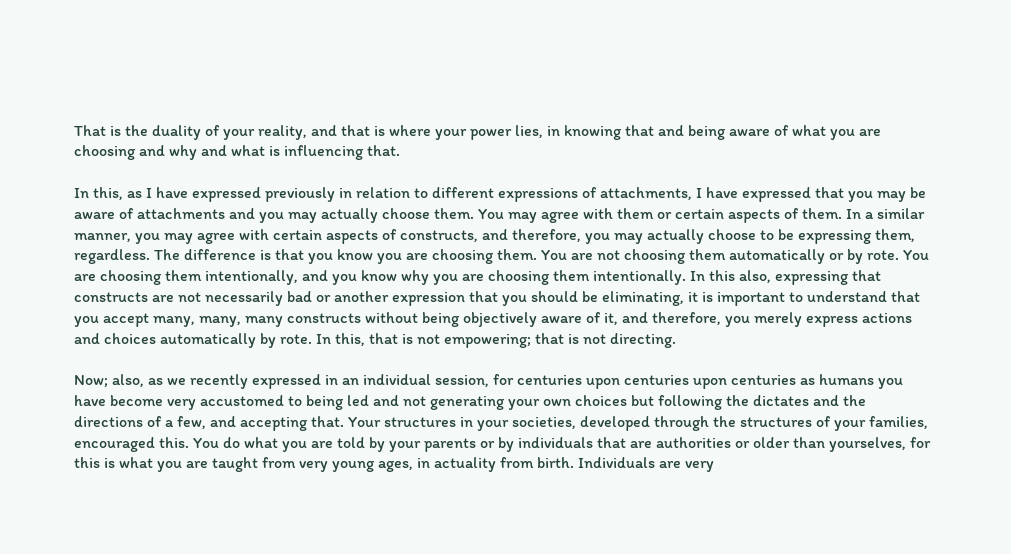That is the duality of your reality, and that is where your power lies, in knowing that and being aware of what you are choosing and why and what is influencing that.

In this, as I have expressed previously in relation to different expressions of attachments, I have expressed that you may be aware of attachments and you may actually choose them. You may agree with them or certain aspects of them. In a similar manner, you may agree with certain aspects of constructs, and therefore, you may actually choose to be expressing them, regardless. The difference is that you know you are choosing them. You are not choosing them automatically or by rote. You are choosing them intentionally, and you know why you are choosing them intentionally. In this also, expressing that constructs are not necessarily bad or another expression that you should be eliminating, it is important to understand that you accept many, many, many constructs without being objectively aware of it, and therefore, you merely express actions and choices automatically by rote. In this, that is not empowering; that is not directing.

Now; also, as we recently expressed in an individual session, for centuries upon centuries upon centuries as humans you have become very accustomed to being led and not generating your own choices but following the dictates and the directions of a few, and accepting that. Your structures in your societies, developed through the structures of your families, encouraged this. You do what you are told by your parents or by individuals that are authorities or older than yourselves, for this is what you are taught from very young ages, in actuality from birth. Individuals are very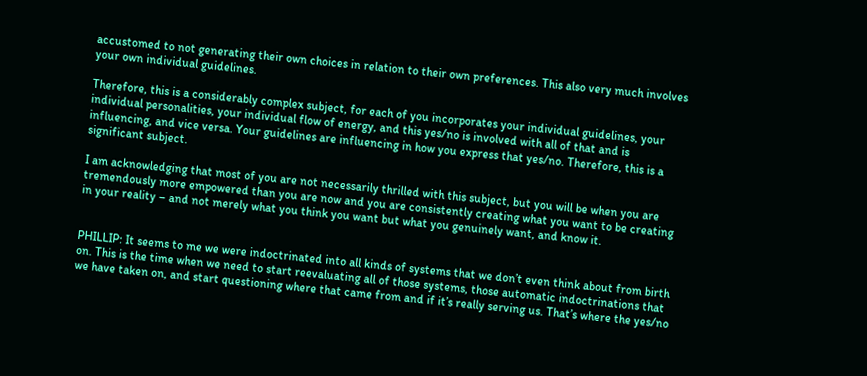accustomed to not generating their own choices in relation to their own preferences. This also very much involves your own individual guidelines.

Therefore, this is a considerably complex subject, for each of you incorporates your individual guidelines, your individual personalities, your individual flow of energy, and this yes/no is involved with all of that and is influencing, and vice versa. Your guidelines are influencing in how you express that yes/no. Therefore, this is a significant subject.

I am acknowledging that most of you are not necessarily thrilled with this subject, but you will be when you are tremendously more empowered than you are now and you are consistently creating what you want to be creating in your reality – and not merely what you think you want but what you genuinely want, and know it.


PHILLIP: It seems to me we were indoctrinated into all kinds of systems that we don’t even think about from birth on. This is the time when we need to start reevaluating all of those systems, those automatic indoctrinations that we have taken on, and start questioning where that came from and if it’s really serving us. That’s where the yes/no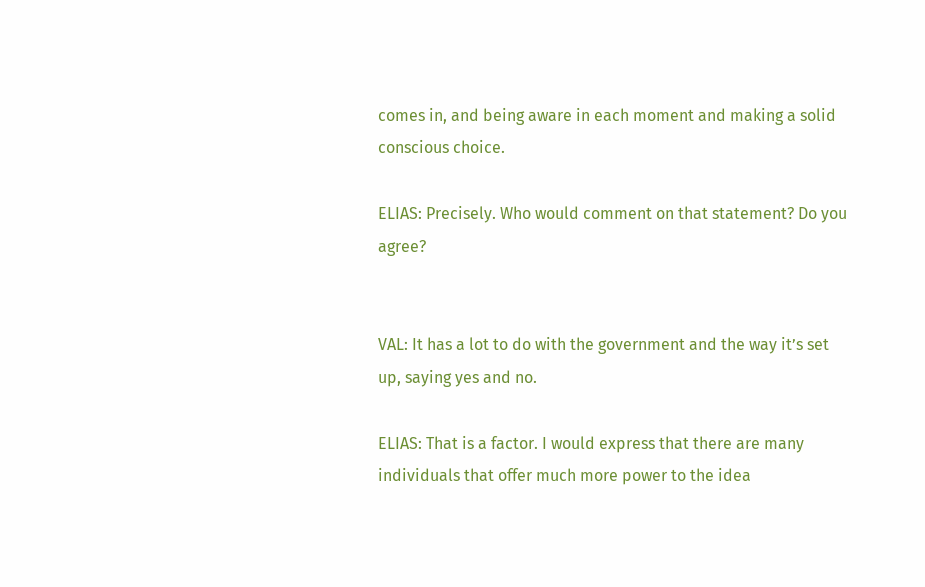comes in, and being aware in each moment and making a solid conscious choice.

ELIAS: Precisely. Who would comment on that statement? Do you agree?


VAL: It has a lot to do with the government and the way it’s set up, saying yes and no.

ELIAS: That is a factor. I would express that there are many individuals that offer much more power to the idea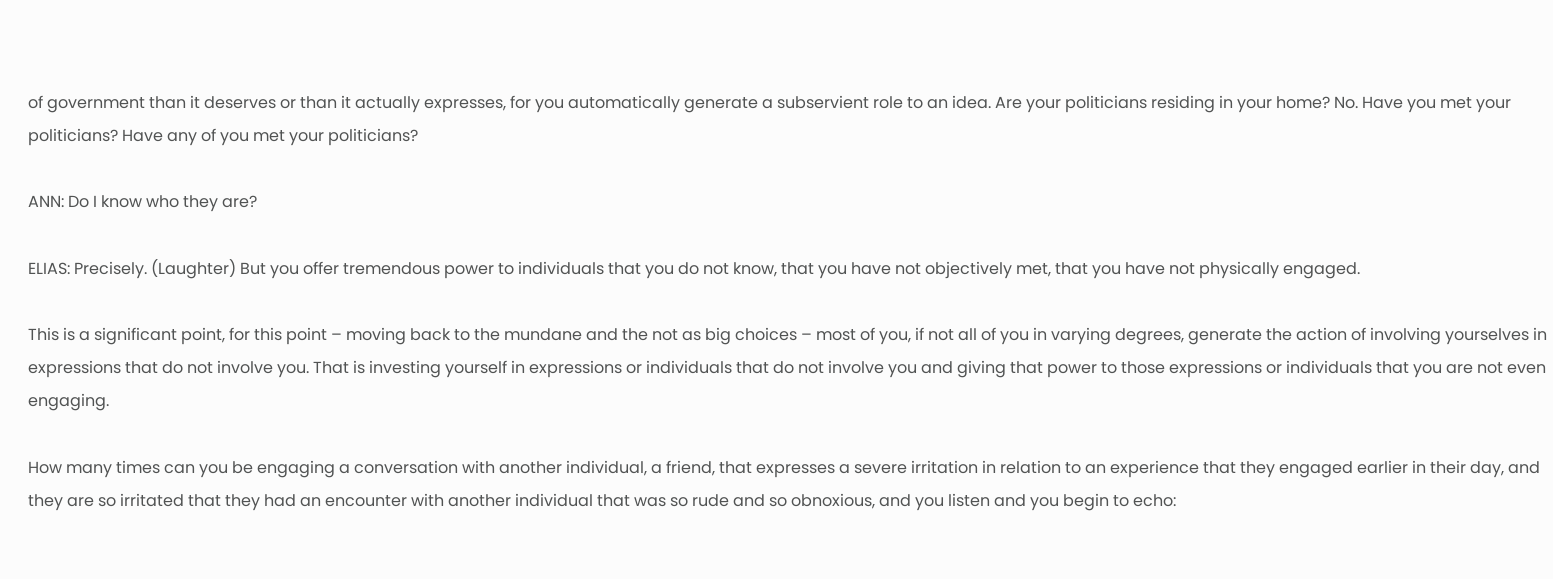of government than it deserves or than it actually expresses, for you automatically generate a subservient role to an idea. Are your politicians residing in your home? No. Have you met your politicians? Have any of you met your politicians?

ANN: Do I know who they are?

ELIAS: Precisely. (Laughter) But you offer tremendous power to individuals that you do not know, that you have not objectively met, that you have not physically engaged.

This is a significant point, for this point – moving back to the mundane and the not as big choices – most of you, if not all of you in varying degrees, generate the action of involving yourselves in expressions that do not involve you. That is investing yourself in expressions or individuals that do not involve you and giving that power to those expressions or individuals that you are not even engaging.

How many times can you be engaging a conversation with another individual, a friend, that expresses a severe irritation in relation to an experience that they engaged earlier in their day, and they are so irritated that they had an encounter with another individual that was so rude and so obnoxious, and you listen and you begin to echo: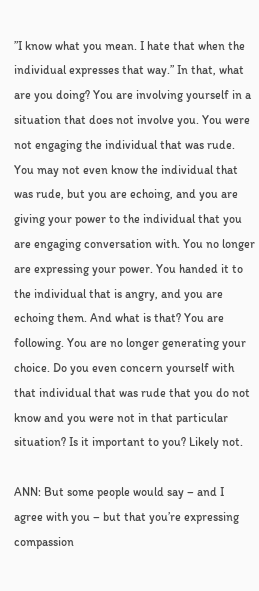”I know what you mean. I hate that when the individual expresses that way.” In that, what are you doing? You are involving yourself in a situation that does not involve you. You were not engaging the individual that was rude. You may not even know the individual that was rude, but you are echoing, and you are giving your power to the individual that you are engaging conversation with. You no longer are expressing your power. You handed it to the individual that is angry, and you are echoing them. And what is that? You are following. You are no longer generating your choice. Do you even concern yourself with that individual that was rude that you do not know and you were not in that particular situation? Is it important to you? Likely not.

ANN: But some people would say – and I agree with you – but that you’re expressing compassion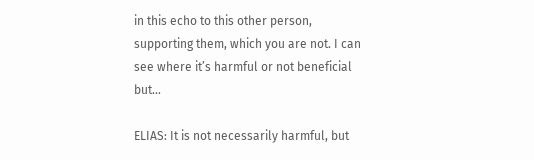in this echo to this other person, supporting them, which you are not. I can see where it’s harmful or not beneficial but...

ELIAS: It is not necessarily harmful, but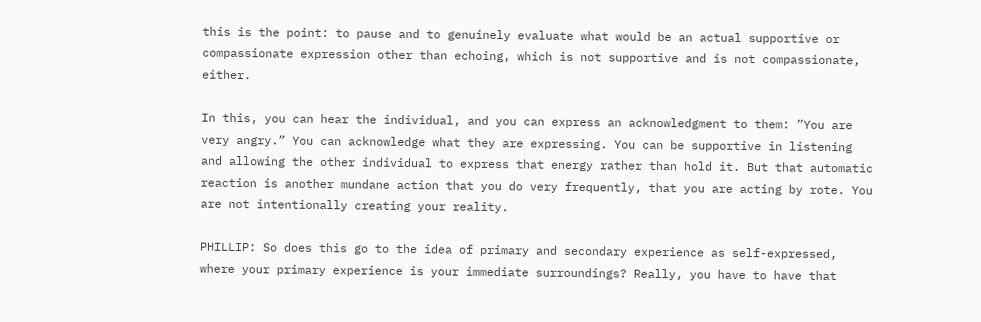this is the point: to pause and to genuinely evaluate what would be an actual supportive or compassionate expression other than echoing, which is not supportive and is not compassionate, either.

In this, you can hear the individual, and you can express an acknowledgment to them: ”You are very angry.” You can acknowledge what they are expressing. You can be supportive in listening and allowing the other individual to express that energy rather than hold it. But that automatic reaction is another mundane action that you do very frequently, that you are acting by rote. You are not intentionally creating your reality.

PHILLIP: So does this go to the idea of primary and secondary experience as self-expressed, where your primary experience is your immediate surroundings? Really, you have to have that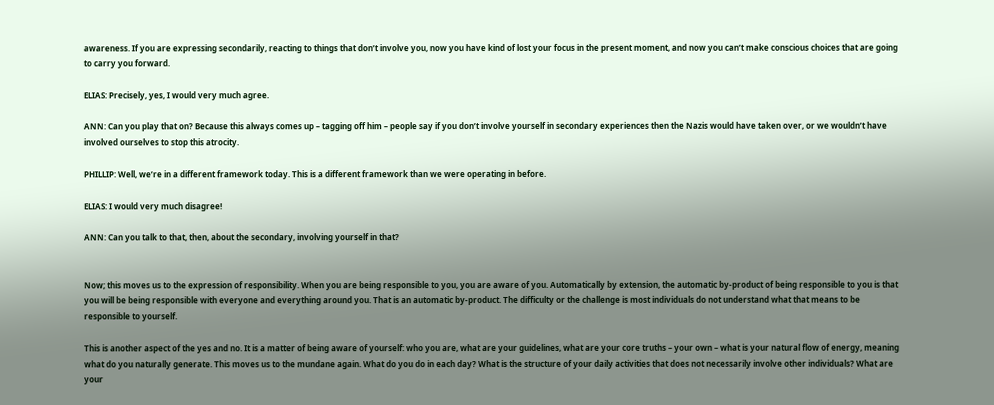awareness. If you are expressing secondarily, reacting to things that don’t involve you, now you have kind of lost your focus in the present moment, and now you can’t make conscious choices that are going to carry you forward.

ELIAS: Precisely, yes, I would very much agree.

ANN: Can you play that on? Because this always comes up – tagging off him – people say if you don’t involve yourself in secondary experiences then the Nazis would have taken over, or we wouldn’t have involved ourselves to stop this atrocity.

PHILLIP: Well, we’re in a different framework today. This is a different framework than we were operating in before.

ELIAS: I would very much disagree!

ANN: Can you talk to that, then, about the secondary, involving yourself in that?


Now; this moves us to the expression of responsibility. When you are being responsible to you, you are aware of you. Automatically by extension, the automatic by-product of being responsible to you is that you will be being responsible with everyone and everything around you. That is an automatic by-product. The difficulty or the challenge is most individuals do not understand what that means to be responsible to yourself.

This is another aspect of the yes and no. It is a matter of being aware of yourself: who you are, what are your guidelines, what are your core truths – your own – what is your natural flow of energy, meaning what do you naturally generate. This moves us to the mundane again. What do you do in each day? What is the structure of your daily activities that does not necessarily involve other individuals? What are your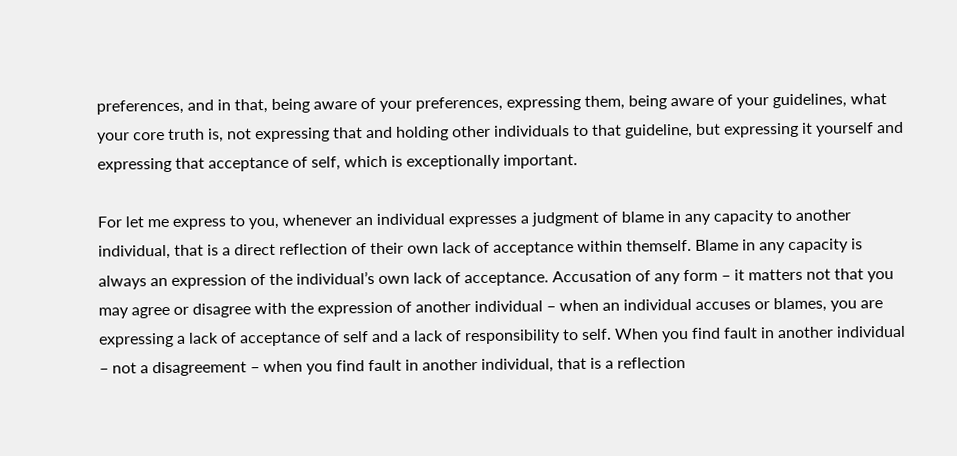preferences, and in that, being aware of your preferences, expressing them, being aware of your guidelines, what your core truth is, not expressing that and holding other individuals to that guideline, but expressing it yourself and expressing that acceptance of self, which is exceptionally important.

For let me express to you, whenever an individual expresses a judgment of blame in any capacity to another individual, that is a direct reflection of their own lack of acceptance within themself. Blame in any capacity is always an expression of the individual’s own lack of acceptance. Accusation of any form – it matters not that you may agree or disagree with the expression of another individual – when an individual accuses or blames, you are expressing a lack of acceptance of self and a lack of responsibility to self. When you find fault in another individual – not a disagreement – when you find fault in another individual, that is a reflection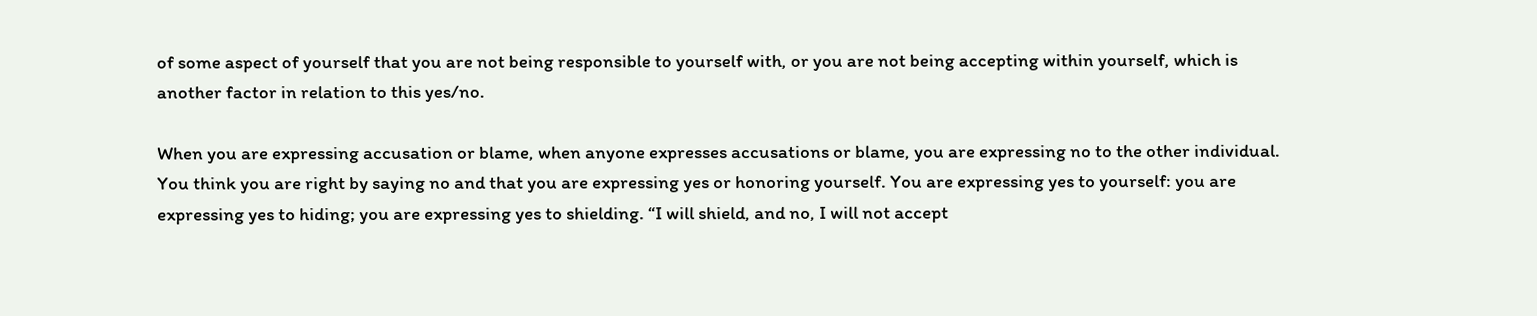of some aspect of yourself that you are not being responsible to yourself with, or you are not being accepting within yourself, which is another factor in relation to this yes/no.

When you are expressing accusation or blame, when anyone expresses accusations or blame, you are expressing no to the other individual. You think you are right by saying no and that you are expressing yes or honoring yourself. You are expressing yes to yourself: you are expressing yes to hiding; you are expressing yes to shielding. “I will shield, and no, I will not accept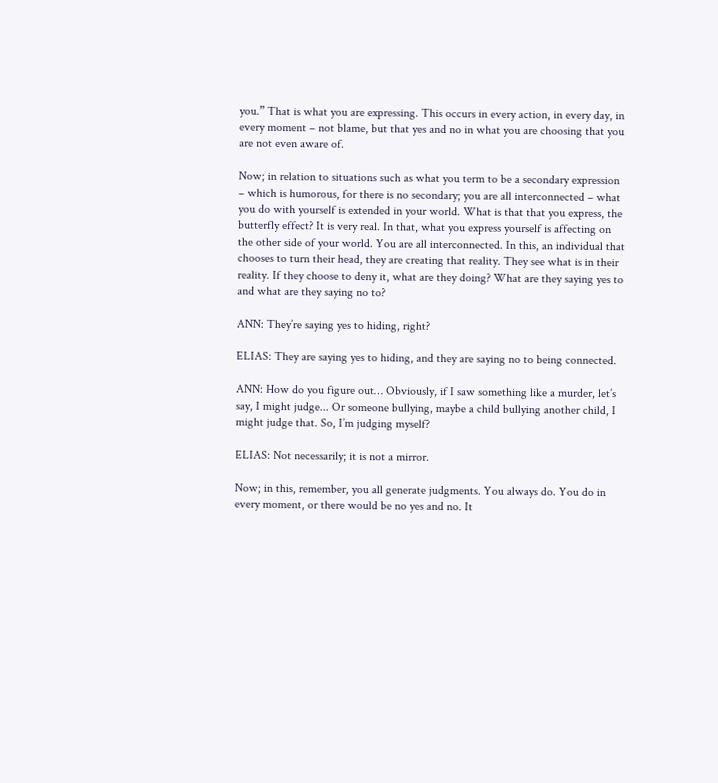you.” That is what you are expressing. This occurs in every action, in every day, in every moment – not blame, but that yes and no in what you are choosing that you are not even aware of.

Now; in relation to situations such as what you term to be a secondary expression – which is humorous, for there is no secondary; you are all interconnected – what you do with yourself is extended in your world. What is that that you express, the butterfly effect? It is very real. In that, what you express yourself is affecting on the other side of your world. You are all interconnected. In this, an individual that chooses to turn their head, they are creating that reality. They see what is in their reality. If they choose to deny it, what are they doing? What are they saying yes to and what are they saying no to?

ANN: They’re saying yes to hiding, right?

ELIAS: They are saying yes to hiding, and they are saying no to being connected.

ANN: How do you figure out… Obviously, if I saw something like a murder, let’s say, I might judge... Or someone bullying, maybe a child bullying another child, I might judge that. So, I’m judging myself?

ELIAS: Not necessarily; it is not a mirror.

Now; in this, remember, you all generate judgments. You always do. You do in every moment, or there would be no yes and no. It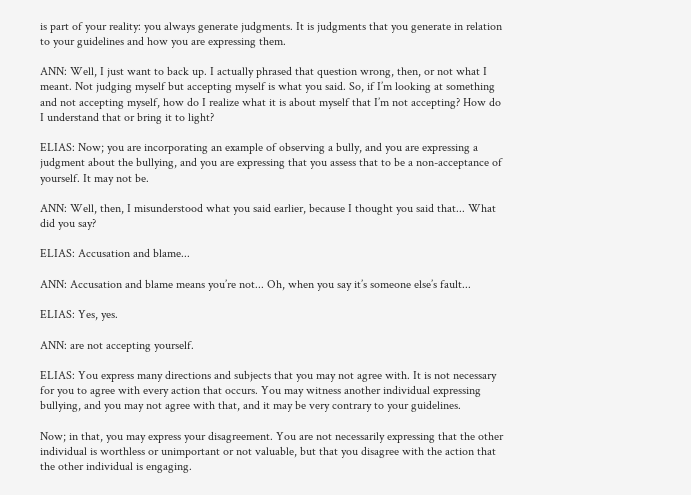is part of your reality: you always generate judgments. It is judgments that you generate in relation to your guidelines and how you are expressing them.

ANN: Well, I just want to back up. I actually phrased that question wrong, then, or not what I meant. Not judging myself but accepting myself is what you said. So, if I’m looking at something and not accepting myself, how do I realize what it is about myself that I’m not accepting? How do I understand that or bring it to light?

ELIAS: Now; you are incorporating an example of observing a bully, and you are expressing a judgment about the bullying, and you are expressing that you assess that to be a non-acceptance of yourself. It may not be.

ANN: Well, then, I misunderstood what you said earlier, because I thought you said that... What did you say?

ELIAS: Accusation and blame...

ANN: Accusation and blame means you’re not... Oh, when you say it’s someone else’s fault...

ELIAS: Yes, yes.

ANN: are not accepting yourself.

ELIAS: You express many directions and subjects that you may not agree with. It is not necessary for you to agree with every action that occurs. You may witness another individual expressing bullying, and you may not agree with that, and it may be very contrary to your guidelines.

Now; in that, you may express your disagreement. You are not necessarily expressing that the other individual is worthless or unimportant or not valuable, but that you disagree with the action that the other individual is engaging.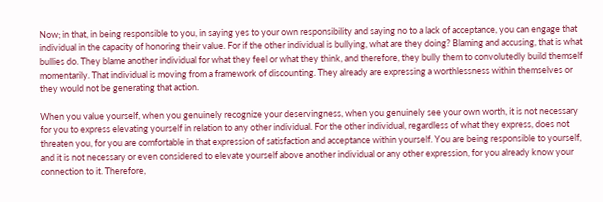Now; in that, in being responsible to you, in saying yes to your own responsibility and saying no to a lack of acceptance, you can engage that individual in the capacity of honoring their value. For if the other individual is bullying, what are they doing? Blaming and accusing, that is what bullies do. They blame another individual for what they feel or what they think, and therefore, they bully them to convolutedly build themself momentarily. That individual is moving from a framework of discounting. They already are expressing a worthlessness within themselves or they would not be generating that action.

When you value yourself, when you genuinely recognize your deservingness, when you genuinely see your own worth, it is not necessary for you to express elevating yourself in relation to any other individual. For the other individual, regardless of what they express, does not threaten you, for you are comfortable in that expression of satisfaction and acceptance within yourself. You are being responsible to yourself, and it is not necessary or even considered to elevate yourself above another individual or any other expression, for you already know your connection to it. Therefore,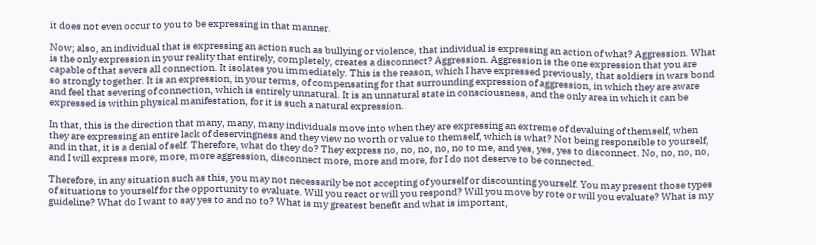it does not even occur to you to be expressing in that manner.

Now; also, an individual that is expressing an action such as bullying or violence, that individual is expressing an action of what? Aggression. What is the only expression in your reality that entirely, completely, creates a disconnect? Aggression. Aggression is the one expression that you are capable of that severs all connection. It isolates you immediately. This is the reason, which I have expressed previously, that soldiers in wars bond so strongly together. It is an expression, in your terms, of compensating for that surrounding expression of aggression, in which they are aware and feel that severing of connection, which is entirely unnatural. It is an unnatural state in consciousness, and the only area in which it can be expressed is within physical manifestation, for it is such a natural expression.

In that, this is the direction that many, many, many individuals move into when they are expressing an extreme of devaluing of themself, when they are expressing an entire lack of deservingness and they view no worth or value to themself, which is what? Not being responsible to yourself, and in that, it is a denial of self. Therefore, what do they do? They express no, no, no, no, no to me, and yes, yes, yes to disconnect. No, no, no, no, and I will express more, more, more aggression, disconnect more, more and more, for I do not deserve to be connected.

Therefore, in any situation such as this, you may not necessarily be not accepting of yourself or discounting yourself. You may present those types of situations to yourself for the opportunity to evaluate. Will you react or will you respond? Will you move by rote or will you evaluate? What is my guideline? What do I want to say yes to and no to? What is my greatest benefit and what is important,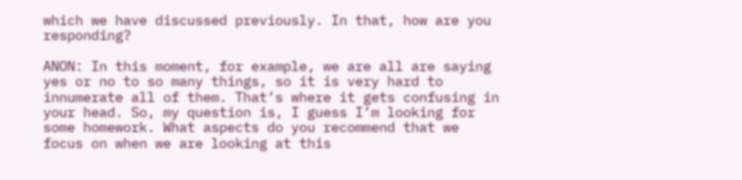which we have discussed previously. In that, how are you responding?

ANON: In this moment, for example, we are all are saying yes or no to so many things, so it is very hard to innumerate all of them. That’s where it gets confusing in your head. So, my question is, I guess I’m looking for some homework. What aspects do you recommend that we focus on when we are looking at this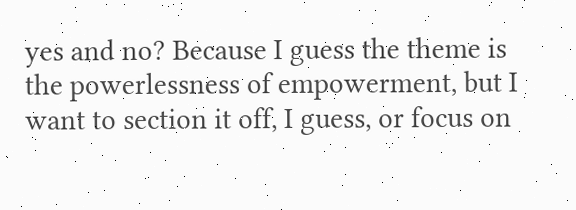yes and no? Because I guess the theme is the powerlessness of empowerment, but I want to section it off, I guess, or focus on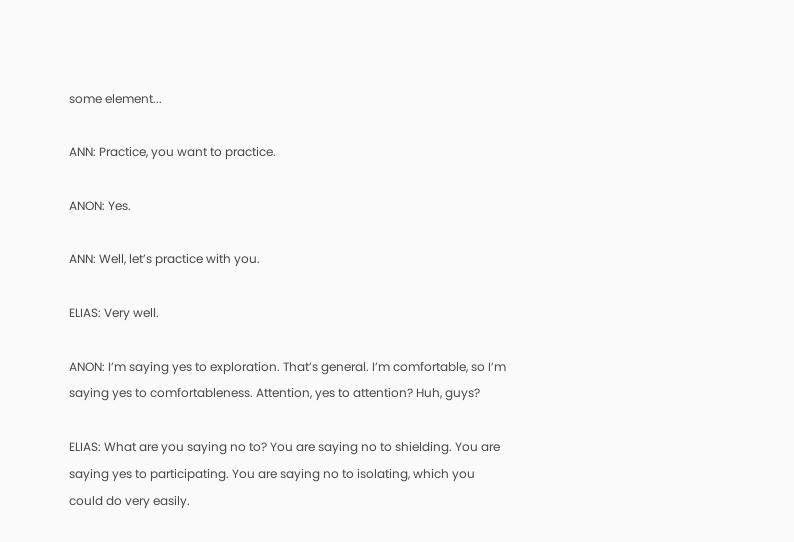some element...

ANN: Practice, you want to practice.

ANON: Yes.

ANN: Well, let’s practice with you.

ELIAS: Very well.

ANON: I’m saying yes to exploration. That’s general. I’m comfortable, so I’m saying yes to comfortableness. Attention, yes to attention? Huh, guys?

ELIAS: What are you saying no to? You are saying no to shielding. You are saying yes to participating. You are saying no to isolating, which you could do very easily.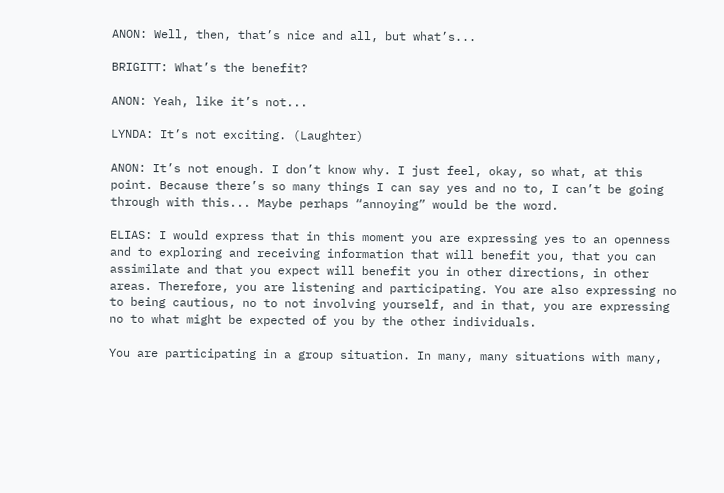ANON: Well, then, that’s nice and all, but what’s...

BRIGITT: What’s the benefit?

ANON: Yeah, like it’s not...

LYNDA: It’s not exciting. (Laughter)

ANON: It’s not enough. I don’t know why. I just feel, okay, so what, at this point. Because there’s so many things I can say yes and no to, I can’t be going through with this... Maybe perhaps “annoying” would be the word.

ELIAS: I would express that in this moment you are expressing yes to an openness and to exploring and receiving information that will benefit you, that you can assimilate and that you expect will benefit you in other directions, in other areas. Therefore, you are listening and participating. You are also expressing no to being cautious, no to not involving yourself, and in that, you are expressing no to what might be expected of you by the other individuals.

You are participating in a group situation. In many, many situations with many,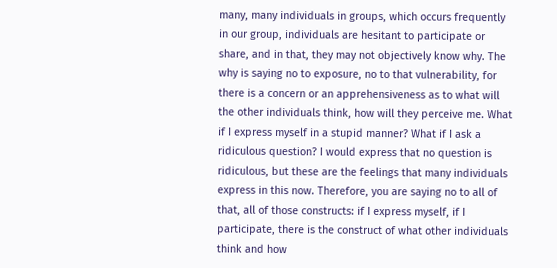many, many individuals in groups, which occurs frequently in our group, individuals are hesitant to participate or share, and in that, they may not objectively know why. The why is saying no to exposure, no to that vulnerability, for there is a concern or an apprehensiveness as to what will the other individuals think, how will they perceive me. What if I express myself in a stupid manner? What if I ask a ridiculous question? I would express that no question is ridiculous, but these are the feelings that many individuals express in this now. Therefore, you are saying no to all of that, all of those constructs: if I express myself, if I participate, there is the construct of what other individuals think and how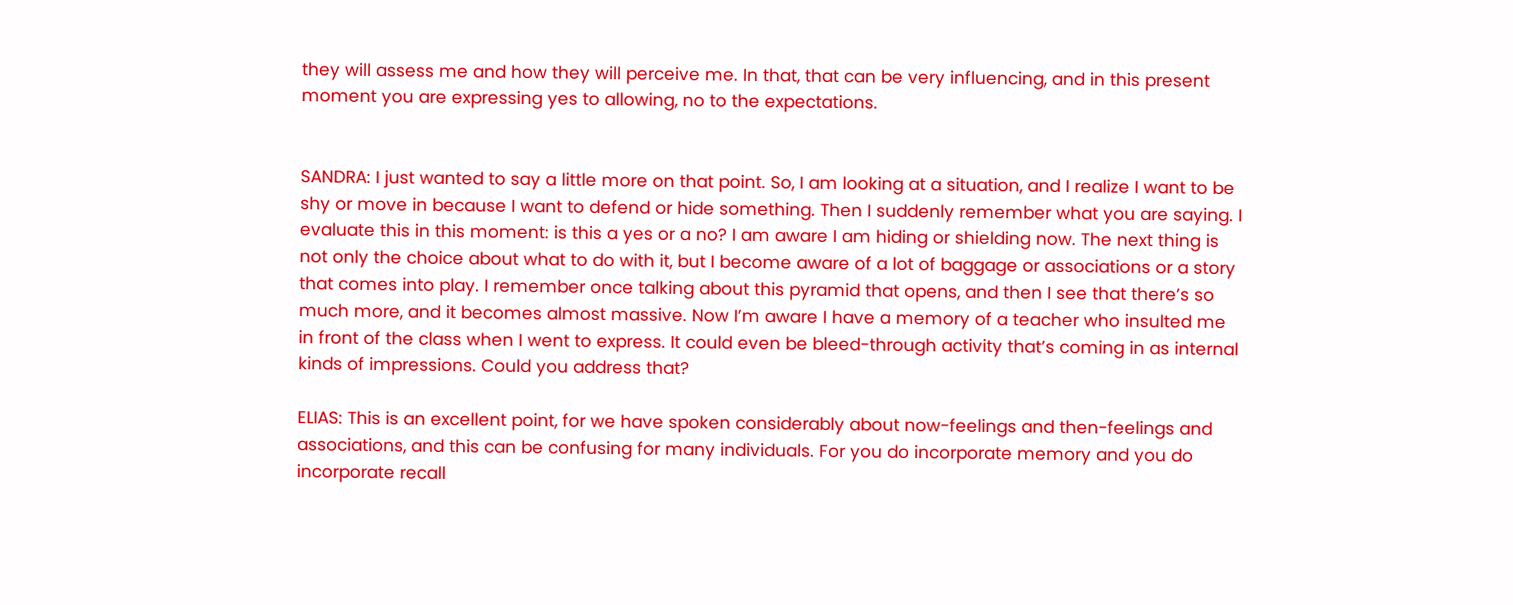they will assess me and how they will perceive me. In that, that can be very influencing, and in this present moment you are expressing yes to allowing, no to the expectations.


SANDRA: I just wanted to say a little more on that point. So, I am looking at a situation, and I realize I want to be shy or move in because I want to defend or hide something. Then I suddenly remember what you are saying. I evaluate this in this moment: is this a yes or a no? I am aware I am hiding or shielding now. The next thing is not only the choice about what to do with it, but I become aware of a lot of baggage or associations or a story that comes into play. I remember once talking about this pyramid that opens, and then I see that there’s so much more, and it becomes almost massive. Now I’m aware I have a memory of a teacher who insulted me in front of the class when I went to express. It could even be bleed-through activity that’s coming in as internal kinds of impressions. Could you address that?

ELIAS: This is an excellent point, for we have spoken considerably about now-feelings and then-feelings and associations, and this can be confusing for many individuals. For you do incorporate memory and you do incorporate recall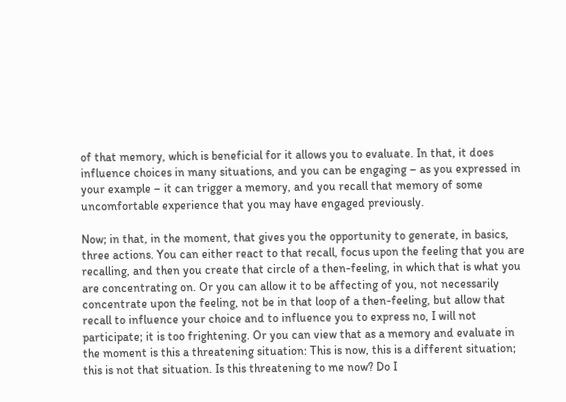of that memory, which is beneficial for it allows you to evaluate. In that, it does influence choices in many situations, and you can be engaging – as you expressed in your example – it can trigger a memory, and you recall that memory of some uncomfortable experience that you may have engaged previously.

Now; in that, in the moment, that gives you the opportunity to generate, in basics, three actions. You can either react to that recall, focus upon the feeling that you are recalling, and then you create that circle of a then-feeling, in which that is what you are concentrating on. Or you can allow it to be affecting of you, not necessarily concentrate upon the feeling, not be in that loop of a then-feeling, but allow that recall to influence your choice and to influence you to express no, I will not participate; it is too frightening. Or you can view that as a memory and evaluate in the moment is this a threatening situation: This is now, this is a different situation; this is not that situation. Is this threatening to me now? Do I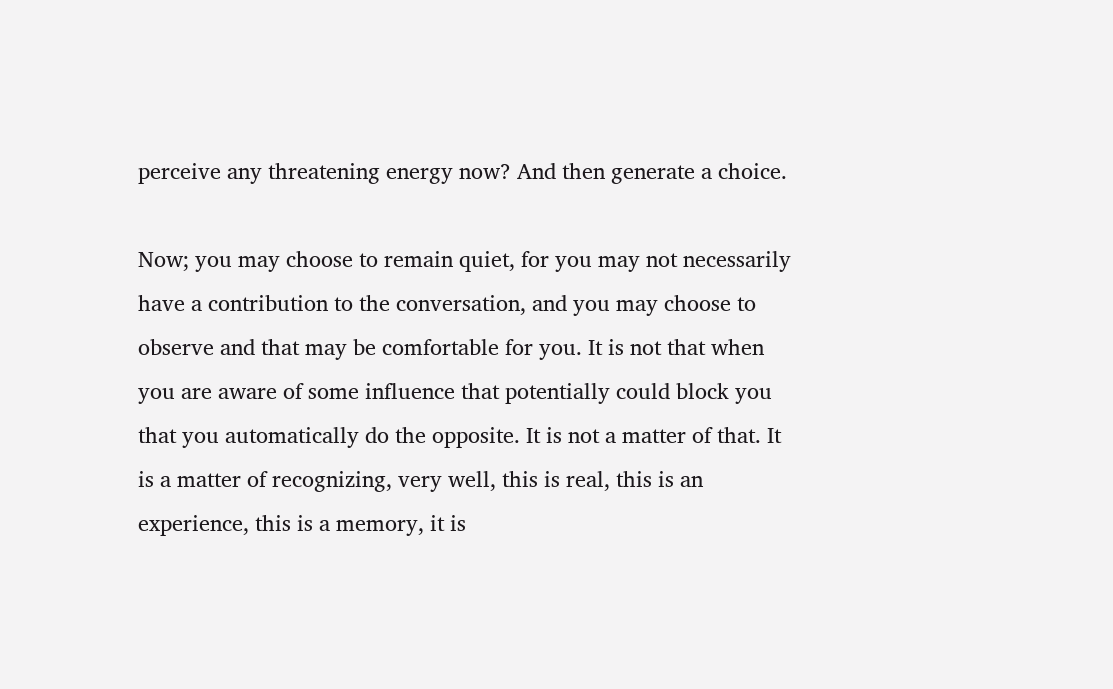perceive any threatening energy now? And then generate a choice.

Now; you may choose to remain quiet, for you may not necessarily have a contribution to the conversation, and you may choose to observe and that may be comfortable for you. It is not that when you are aware of some influence that potentially could block you that you automatically do the opposite. It is not a matter of that. It is a matter of recognizing, very well, this is real, this is an experience, this is a memory, it is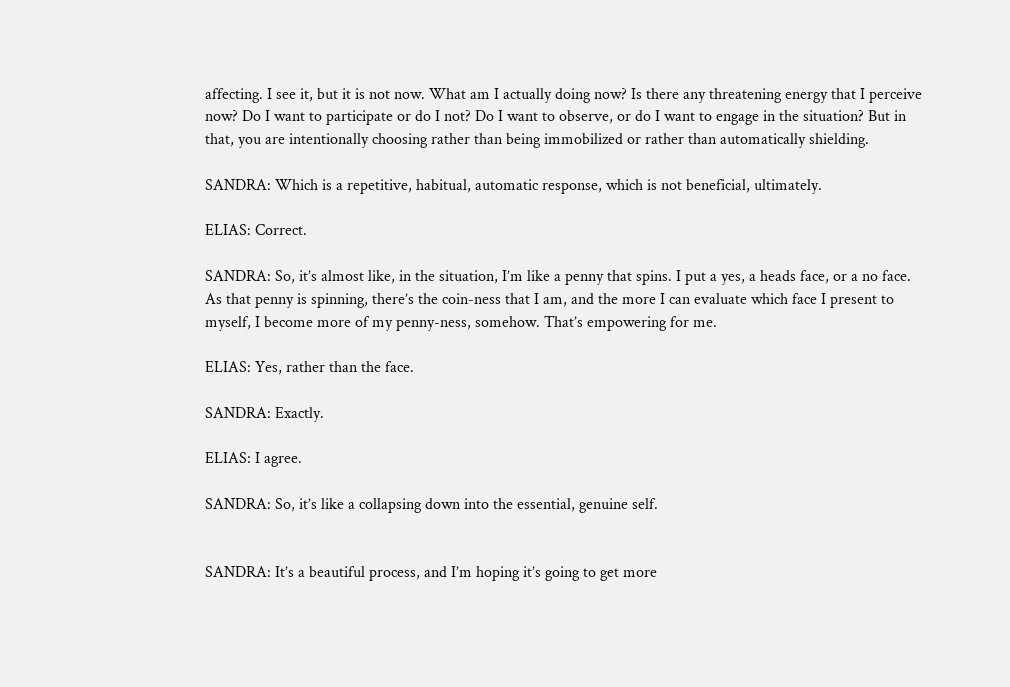affecting. I see it, but it is not now. What am I actually doing now? Is there any threatening energy that I perceive now? Do I want to participate or do I not? Do I want to observe, or do I want to engage in the situation? But in that, you are intentionally choosing rather than being immobilized or rather than automatically shielding.

SANDRA: Which is a repetitive, habitual, automatic response, which is not beneficial, ultimately.

ELIAS: Correct.

SANDRA: So, it’s almost like, in the situation, I’m like a penny that spins. I put a yes, a heads face, or a no face. As that penny is spinning, there’s the coin-ness that I am, and the more I can evaluate which face I present to myself, I become more of my penny-ness, somehow. That’s empowering for me.

ELIAS: Yes, rather than the face.

SANDRA: Exactly.

ELIAS: I agree.

SANDRA: So, it’s like a collapsing down into the essential, genuine self.


SANDRA: It’s a beautiful process, and I’m hoping it’s going to get more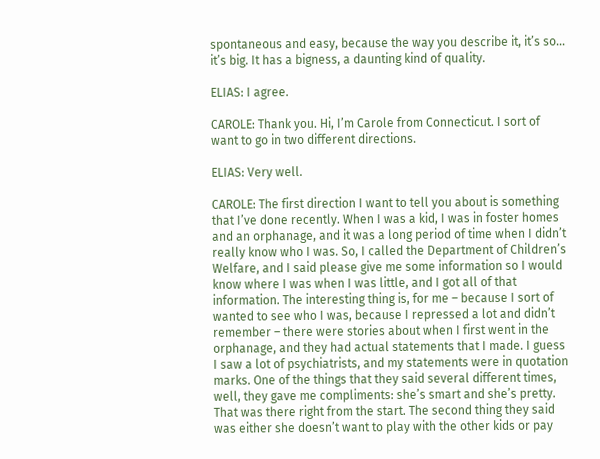spontaneous and easy, because the way you describe it, it’s so... it’s big. It has a bigness, a daunting kind of quality.

ELIAS: I agree.

CAROLE: Thank you. Hi, I’m Carole from Connecticut. I sort of want to go in two different directions.

ELIAS: Very well.

CAROLE: The first direction I want to tell you about is something that I’ve done recently. When I was a kid, I was in foster homes and an orphanage, and it was a long period of time when I didn’t really know who I was. So, I called the Department of Children’s Welfare, and I said please give me some information so I would know where I was when I was little, and I got all of that information. The interesting thing is, for me – because I sort of wanted to see who I was, because I repressed a lot and didn’t remember – there were stories about when I first went in the orphanage, and they had actual statements that I made. I guess I saw a lot of psychiatrists, and my statements were in quotation marks. One of the things that they said several different times, well, they gave me compliments: she’s smart and she’s pretty. That was there right from the start. The second thing they said was either she doesn’t want to play with the other kids or pay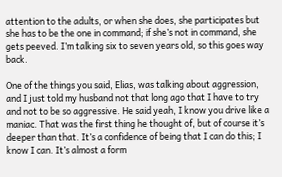attention to the adults, or when she does, she participates but she has to be the one in command; if she’s not in command, she gets peeved. I’m talking six to seven years old, so this goes way back.

One of the things you said, Elias, was talking about aggression, and I just told my husband not that long ago that I have to try and not to be so aggressive. He said yeah, I know you drive like a maniac. That was the first thing he thought of, but of course it’s deeper than that. It’s a confidence of being that I can do this; I know I can. It’s almost a form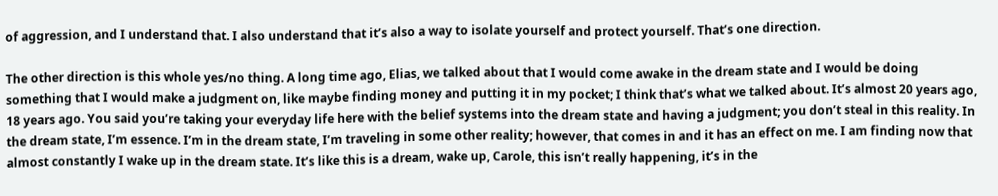of aggression, and I understand that. I also understand that it’s also a way to isolate yourself and protect yourself. That’s one direction.

The other direction is this whole yes/no thing. A long time ago, Elias, we talked about that I would come awake in the dream state and I would be doing something that I would make a judgment on, like maybe finding money and putting it in my pocket; I think that’s what we talked about. It’s almost 20 years ago, 18 years ago. You said you’re taking your everyday life here with the belief systems into the dream state and having a judgment; you don’t steal in this reality. In the dream state, I’m essence. I’m in the dream state, I’m traveling in some other reality; however, that comes in and it has an effect on me. I am finding now that almost constantly I wake up in the dream state. It’s like this is a dream, wake up, Carole, this isn’t really happening, it’s in the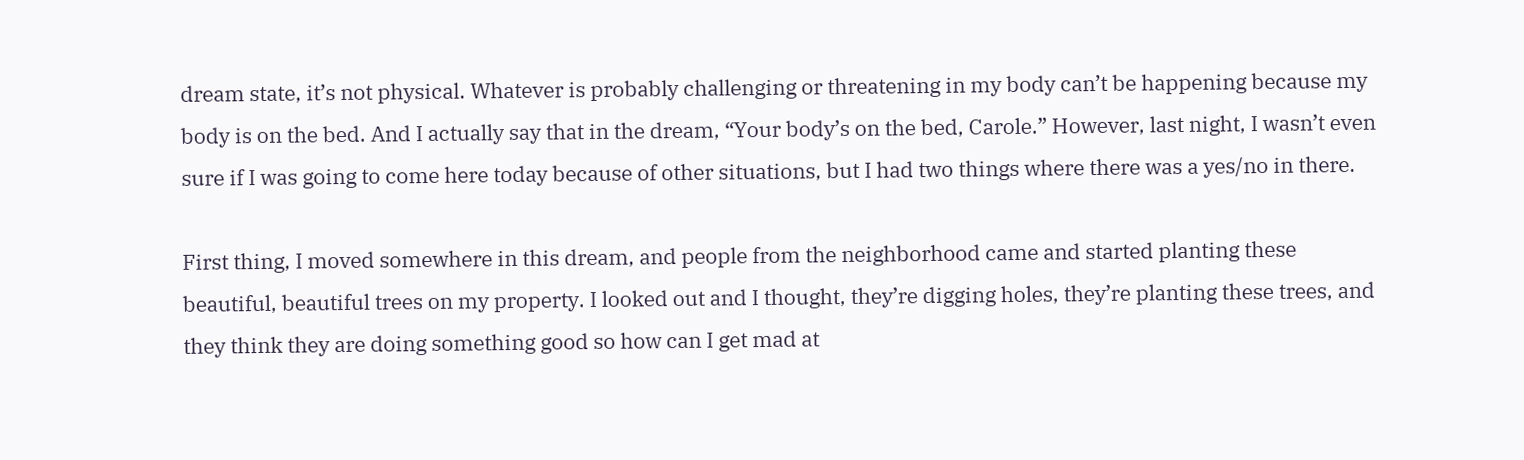dream state, it’s not physical. Whatever is probably challenging or threatening in my body can’t be happening because my body is on the bed. And I actually say that in the dream, “Your body’s on the bed, Carole.” However, last night, I wasn’t even sure if I was going to come here today because of other situations, but I had two things where there was a yes/no in there.

First thing, I moved somewhere in this dream, and people from the neighborhood came and started planting these beautiful, beautiful trees on my property. I looked out and I thought, they’re digging holes, they’re planting these trees, and they think they are doing something good so how can I get mad at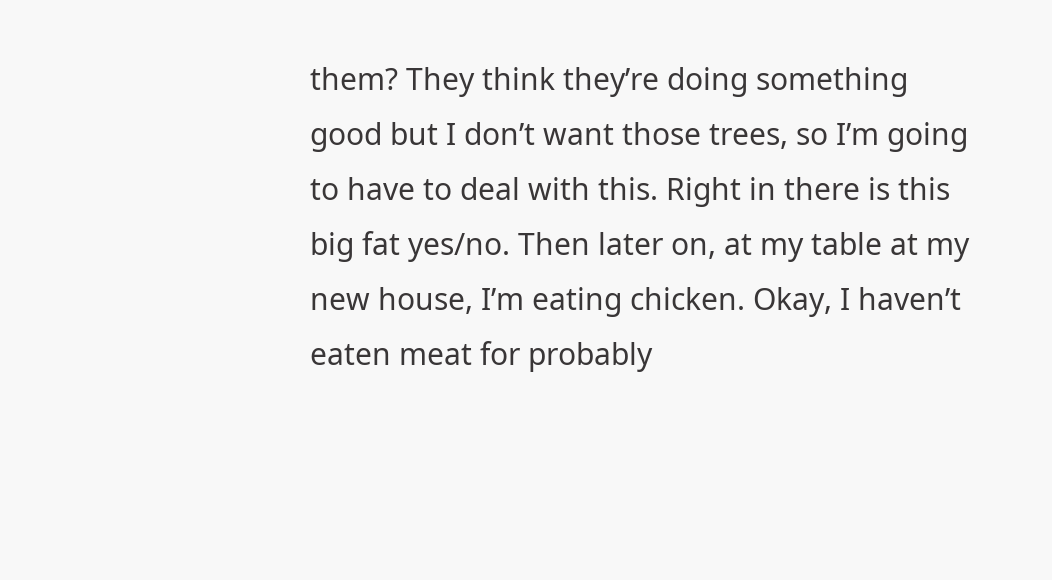them? They think they’re doing something good but I don’t want those trees, so I’m going to have to deal with this. Right in there is this big fat yes/no. Then later on, at my table at my new house, I’m eating chicken. Okay, I haven’t eaten meat for probably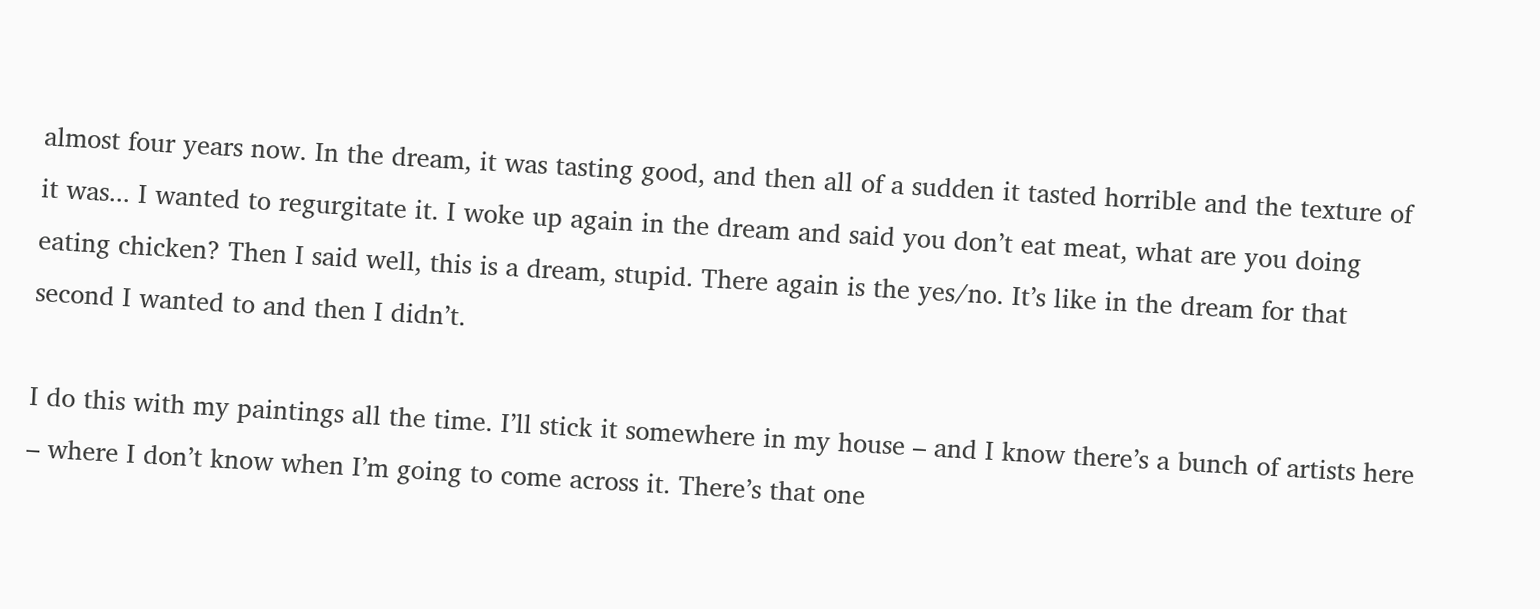almost four years now. In the dream, it was tasting good, and then all of a sudden it tasted horrible and the texture of it was... I wanted to regurgitate it. I woke up again in the dream and said you don’t eat meat, what are you doing eating chicken? Then I said well, this is a dream, stupid. There again is the yes/no. It’s like in the dream for that second I wanted to and then I didn’t.

I do this with my paintings all the time. I’ll stick it somewhere in my house – and I know there’s a bunch of artists here – where I don’t know when I’m going to come across it. There’s that one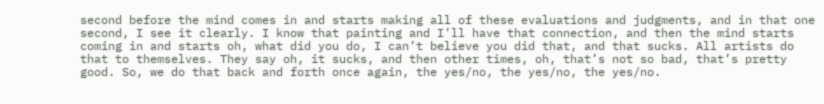second before the mind comes in and starts making all of these evaluations and judgments, and in that one second, I see it clearly. I know that painting and I’ll have that connection, and then the mind starts coming in and starts oh, what did you do, I can’t believe you did that, and that sucks. All artists do that to themselves. They say oh, it sucks, and then other times, oh, that’s not so bad, that’s pretty good. So, we do that back and forth once again, the yes/no, the yes/no, the yes/no.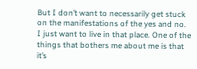But I don’t want to necessarily get stuck on the manifestations of the yes and no. I just want to live in that place. One of the things that bothers me about me is that it’s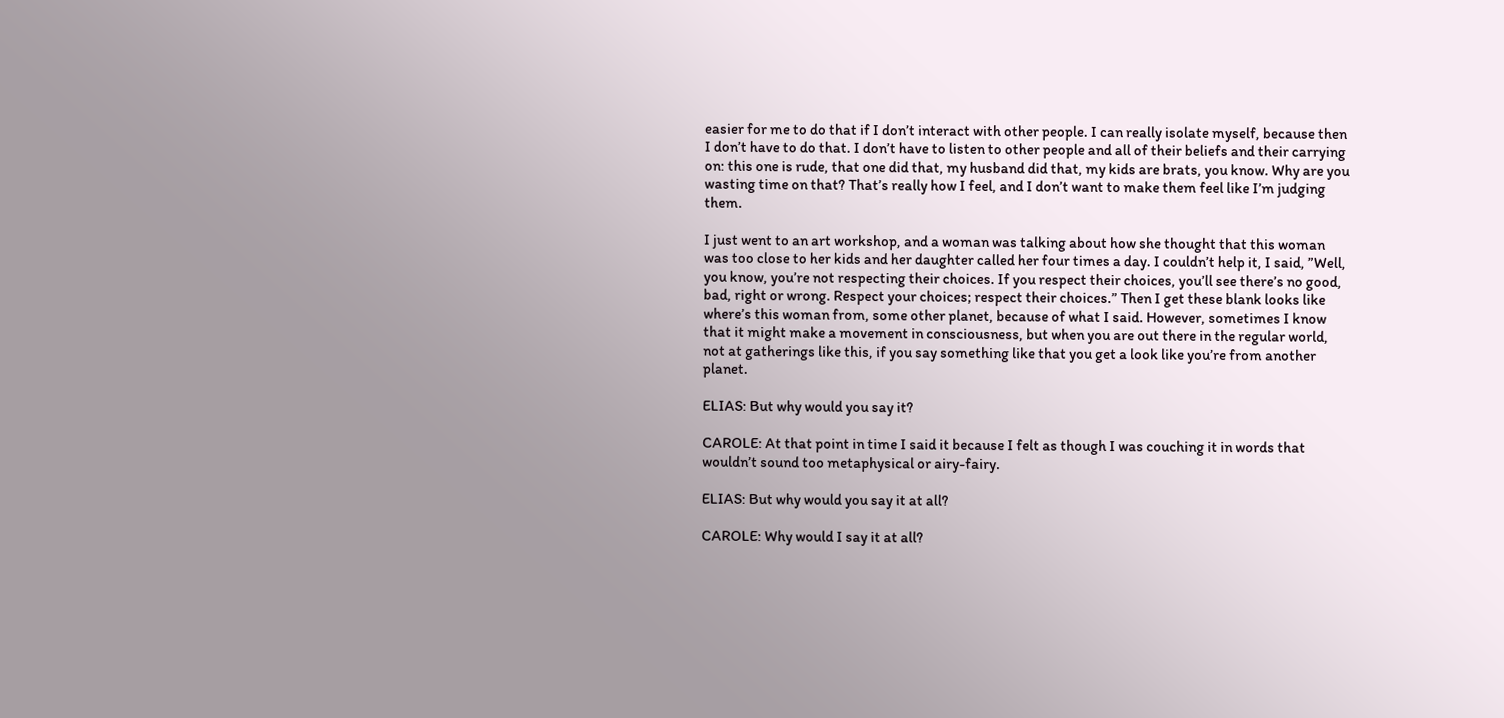easier for me to do that if I don’t interact with other people. I can really isolate myself, because then I don’t have to do that. I don’t have to listen to other people and all of their beliefs and their carrying on: this one is rude, that one did that, my husband did that, my kids are brats, you know. Why are you wasting time on that? That’s really how I feel, and I don’t want to make them feel like I’m judging them.

I just went to an art workshop, and a woman was talking about how she thought that this woman was too close to her kids and her daughter called her four times a day. I couldn’t help it, I said, ”Well, you know, you’re not respecting their choices. If you respect their choices, you’ll see there’s no good, bad, right or wrong. Respect your choices; respect their choices.” Then I get these blank looks like where’s this woman from, some other planet, because of what I said. However, sometimes I know that it might make a movement in consciousness, but when you are out there in the regular world, not at gatherings like this, if you say something like that you get a look like you’re from another planet.

ELIAS: But why would you say it?

CAROLE: At that point in time I said it because I felt as though I was couching it in words that wouldn’t sound too metaphysical or airy-fairy.

ELIAS: But why would you say it at all?

CAROLE: Why would I say it at all?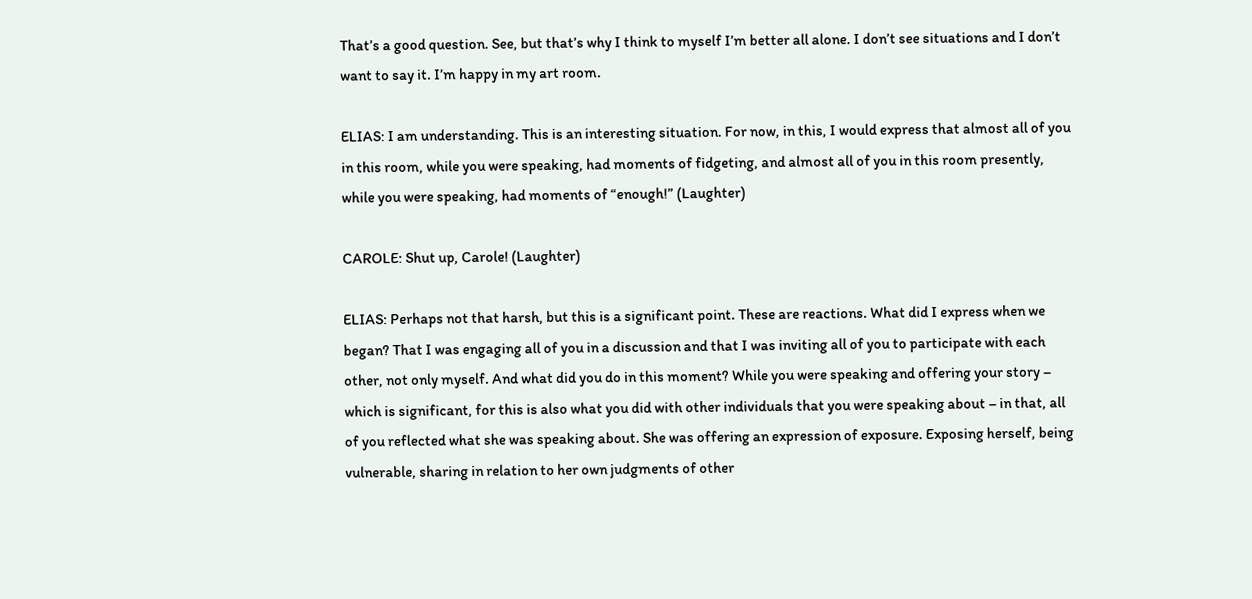That’s a good question. See, but that’s why I think to myself I’m better all alone. I don’t see situations and I don’t want to say it. I’m happy in my art room.

ELIAS: I am understanding. This is an interesting situation. For now, in this, I would express that almost all of you in this room, while you were speaking, had moments of fidgeting, and almost all of you in this room presently, while you were speaking, had moments of “enough!” (Laughter)

CAROLE: Shut up, Carole! (Laughter)

ELIAS: Perhaps not that harsh, but this is a significant point. These are reactions. What did I express when we began? That I was engaging all of you in a discussion and that I was inviting all of you to participate with each other, not only myself. And what did you do in this moment? While you were speaking and offering your story – which is significant, for this is also what you did with other individuals that you were speaking about – in that, all of you reflected what she was speaking about. She was offering an expression of exposure. Exposing herself, being vulnerable, sharing in relation to her own judgments of other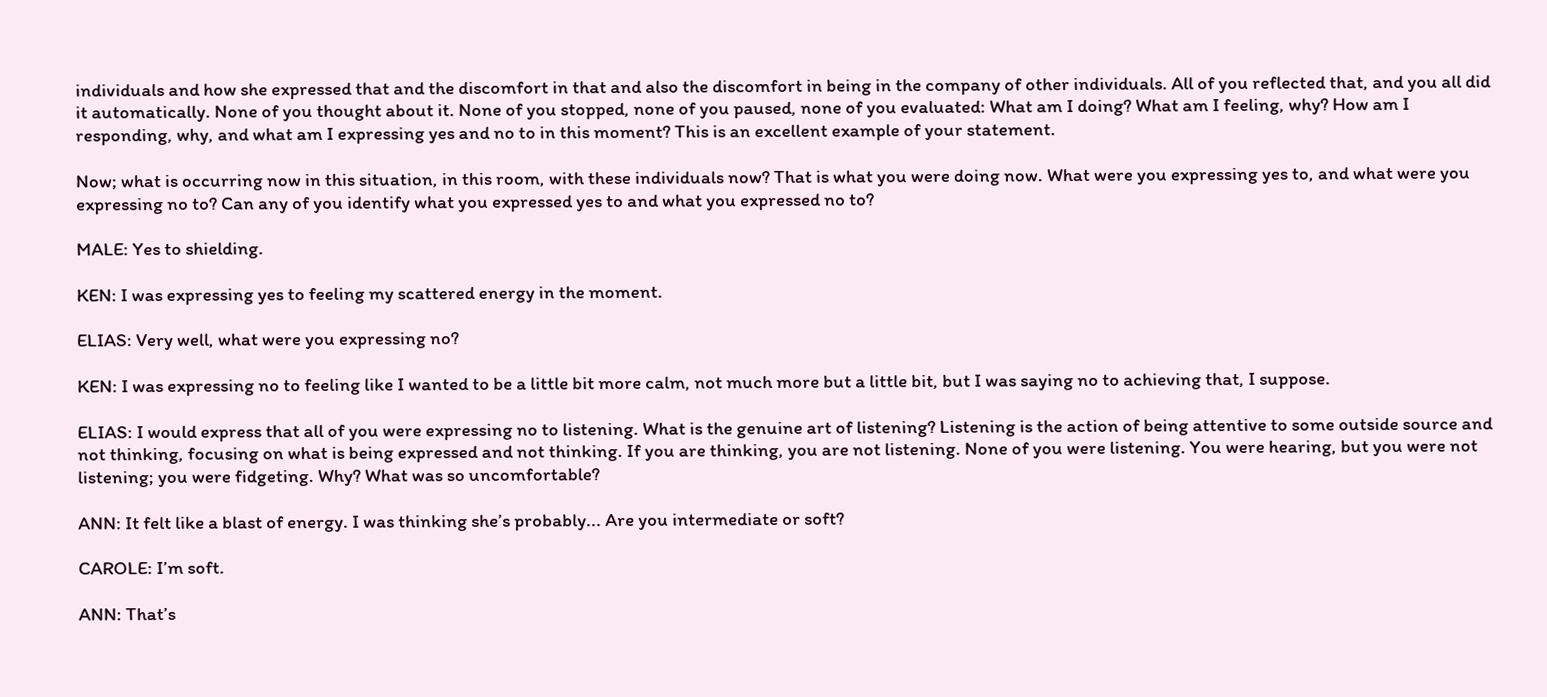individuals and how she expressed that and the discomfort in that and also the discomfort in being in the company of other individuals. All of you reflected that, and you all did it automatically. None of you thought about it. None of you stopped, none of you paused, none of you evaluated: What am I doing? What am I feeling, why? How am I responding, why, and what am I expressing yes and no to in this moment? This is an excellent example of your statement.

Now; what is occurring now in this situation, in this room, with these individuals now? That is what you were doing now. What were you expressing yes to, and what were you expressing no to? Can any of you identify what you expressed yes to and what you expressed no to?

MALE: Yes to shielding.

KEN: I was expressing yes to feeling my scattered energy in the moment.

ELIAS: Very well, what were you expressing no?

KEN: I was expressing no to feeling like I wanted to be a little bit more calm, not much more but a little bit, but I was saying no to achieving that, I suppose.

ELIAS: I would express that all of you were expressing no to listening. What is the genuine art of listening? Listening is the action of being attentive to some outside source and not thinking, focusing on what is being expressed and not thinking. If you are thinking, you are not listening. None of you were listening. You were hearing, but you were not listening; you were fidgeting. Why? What was so uncomfortable?

ANN: It felt like a blast of energy. I was thinking she’s probably... Are you intermediate or soft?

CAROLE: I’m soft.

ANN: That’s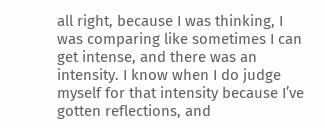all right, because I was thinking, I was comparing like sometimes I can get intense, and there was an intensity. I know when I do judge myself for that intensity because I’ve gotten reflections, and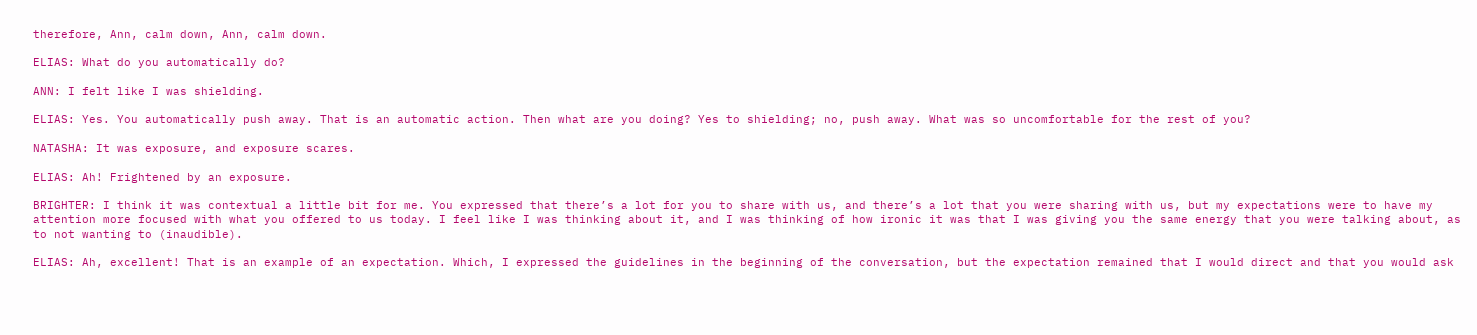therefore, Ann, calm down, Ann, calm down.

ELIAS: What do you automatically do?

ANN: I felt like I was shielding.

ELIAS: Yes. You automatically push away. That is an automatic action. Then what are you doing? Yes to shielding; no, push away. What was so uncomfortable for the rest of you?

NATASHA: It was exposure, and exposure scares.

ELIAS: Ah! Frightened by an exposure.

BRIGHTER: I think it was contextual a little bit for me. You expressed that there’s a lot for you to share with us, and there’s a lot that you were sharing with us, but my expectations were to have my attention more focused with what you offered to us today. I feel like I was thinking about it, and I was thinking of how ironic it was that I was giving you the same energy that you were talking about, as to not wanting to (inaudible).

ELIAS: Ah, excellent! That is an example of an expectation. Which, I expressed the guidelines in the beginning of the conversation, but the expectation remained that I would direct and that you would ask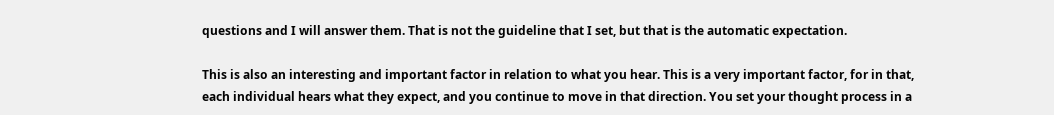questions and I will answer them. That is not the guideline that I set, but that is the automatic expectation.

This is also an interesting and important factor in relation to what you hear. This is a very important factor, for in that, each individual hears what they expect, and you continue to move in that direction. You set your thought process in a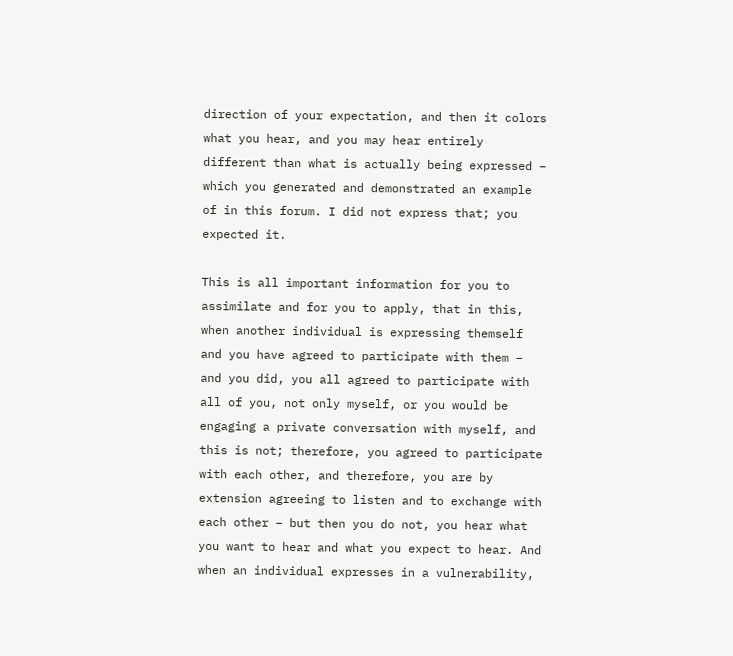direction of your expectation, and then it colors what you hear, and you may hear entirely different than what is actually being expressed – which you generated and demonstrated an example of in this forum. I did not express that; you expected it.

This is all important information for you to assimilate and for you to apply, that in this, when another individual is expressing themself and you have agreed to participate with them – and you did, you all agreed to participate with all of you, not only myself, or you would be engaging a private conversation with myself, and this is not; therefore, you agreed to participate with each other, and therefore, you are by extension agreeing to listen and to exchange with each other – but then you do not, you hear what you want to hear and what you expect to hear. And when an individual expresses in a vulnerability,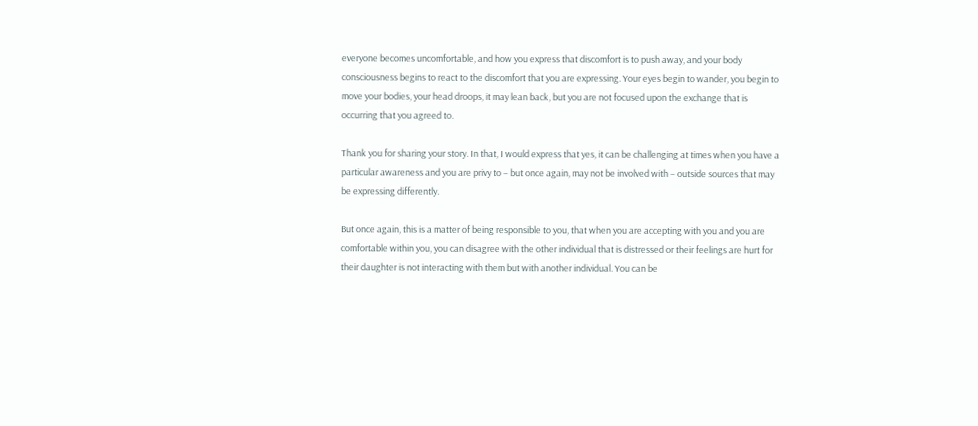everyone becomes uncomfortable, and how you express that discomfort is to push away, and your body consciousness begins to react to the discomfort that you are expressing. Your eyes begin to wander, you begin to move your bodies, your head droops, it may lean back, but you are not focused upon the exchange that is occurring that you agreed to.

Thank you for sharing your story. In that, I would express that yes, it can be challenging at times when you have a particular awareness and you are privy to – but once again, may not be involved with – outside sources that may be expressing differently.

But once again, this is a matter of being responsible to you, that when you are accepting with you and you are comfortable within you, you can disagree with the other individual that is distressed or their feelings are hurt for their daughter is not interacting with them but with another individual. You can be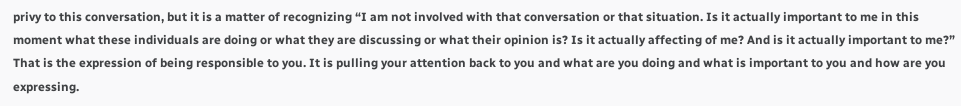privy to this conversation, but it is a matter of recognizing “I am not involved with that conversation or that situation. Is it actually important to me in this moment what these individuals are doing or what they are discussing or what their opinion is? Is it actually affecting of me? And is it actually important to me?” That is the expression of being responsible to you. It is pulling your attention back to you and what are you doing and what is important to you and how are you expressing.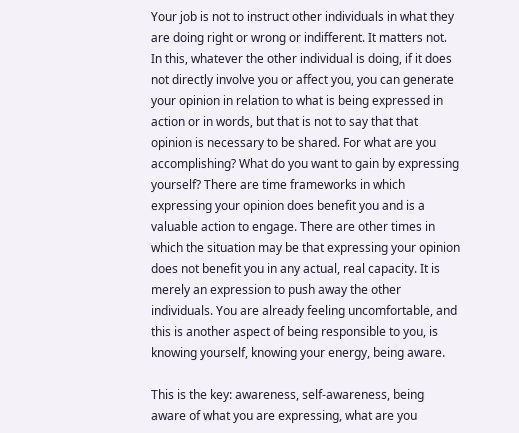Your job is not to instruct other individuals in what they are doing right or wrong or indifferent. It matters not. In this, whatever the other individual is doing, if it does not directly involve you or affect you, you can generate your opinion in relation to what is being expressed in action or in words, but that is not to say that that opinion is necessary to be shared. For what are you accomplishing? What do you want to gain by expressing yourself? There are time frameworks in which expressing your opinion does benefit you and is a valuable action to engage. There are other times in which the situation may be that expressing your opinion does not benefit you in any actual, real capacity. It is merely an expression to push away the other individuals. You are already feeling uncomfortable, and this is another aspect of being responsible to you, is knowing yourself, knowing your energy, being aware.

This is the key: awareness, self-awareness, being aware of what you are expressing, what are you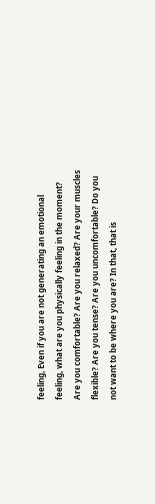feeling, Even if you are not generating an emotional feeling, what are you physically feeling in the moment? Are you comfortable? Are you relaxed? Are your muscles flexible? Are you tense? Are you uncomfortable? Do you not want to be where you are? In that, that is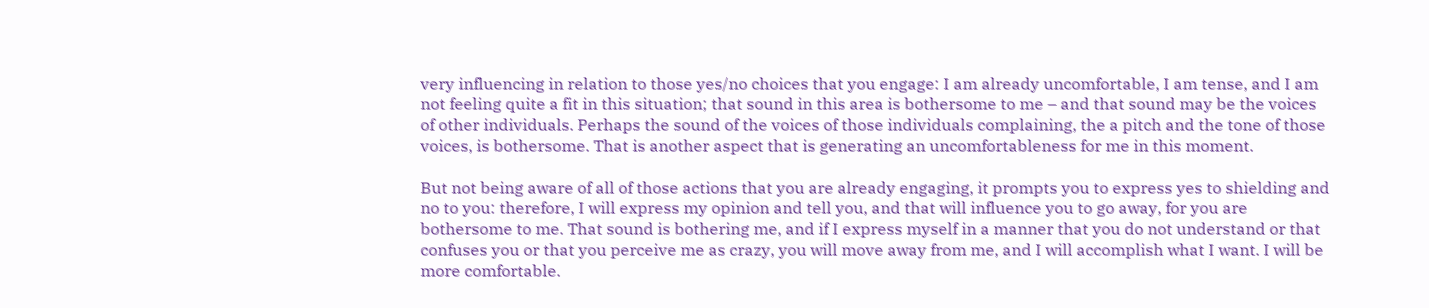very influencing in relation to those yes/no choices that you engage: I am already uncomfortable, I am tense, and I am not feeling quite a fit in this situation; that sound in this area is bothersome to me – and that sound may be the voices of other individuals. Perhaps the sound of the voices of those individuals complaining, the a pitch and the tone of those voices, is bothersome. That is another aspect that is generating an uncomfortableness for me in this moment.

But not being aware of all of those actions that you are already engaging, it prompts you to express yes to shielding and no to you: therefore, I will express my opinion and tell you, and that will influence you to go away, for you are bothersome to me. That sound is bothering me, and if I express myself in a manner that you do not understand or that confuses you or that you perceive me as crazy, you will move away from me, and I will accomplish what I want. I will be more comfortable.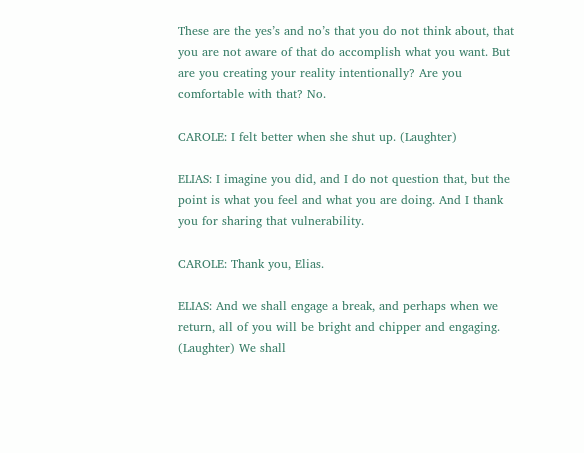These are the yes’s and no’s that you do not think about, that you are not aware of that do accomplish what you want. But are you creating your reality intentionally? Are you comfortable with that? No.

CAROLE: I felt better when she shut up. (Laughter)

ELIAS: I imagine you did, and I do not question that, but the point is what you feel and what you are doing. And I thank you for sharing that vulnerability.

CAROLE: Thank you, Elias.

ELIAS: And we shall engage a break, and perhaps when we return, all of you will be bright and chipper and engaging. (Laughter) We shall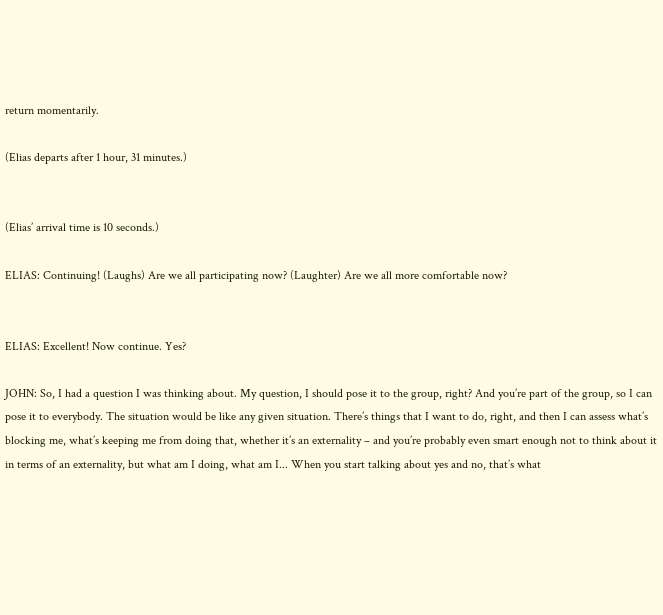return momentarily.

(Elias departs after 1 hour, 31 minutes.)


(Elias’ arrival time is 10 seconds.)

ELIAS: Continuing! (Laughs) Are we all participating now? (Laughter) Are we all more comfortable now?


ELIAS: Excellent! Now continue. Yes?

JOHN: So, I had a question I was thinking about. My question, I should pose it to the group, right? And you’re part of the group, so I can pose it to everybody. The situation would be like any given situation. There’s things that I want to do, right, and then I can assess what’s blocking me, what’s keeping me from doing that, whether it’s an externality – and you’re probably even smart enough not to think about it in terms of an externality, but what am I doing, what am I... When you start talking about yes and no, that’s what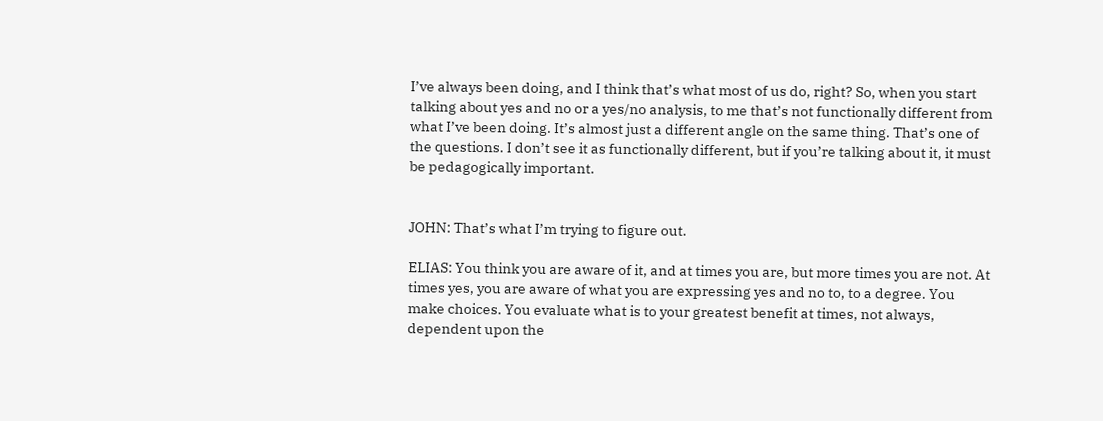I’ve always been doing, and I think that’s what most of us do, right? So, when you start talking about yes and no or a yes/no analysis, to me that’s not functionally different from what I’ve been doing. It’s almost just a different angle on the same thing. That’s one of the questions. I don’t see it as functionally different, but if you’re talking about it, it must be pedagogically important.


JOHN: That’s what I’m trying to figure out.

ELIAS: You think you are aware of it, and at times you are, but more times you are not. At times yes, you are aware of what you are expressing yes and no to, to a degree. You make choices. You evaluate what is to your greatest benefit at times, not always, dependent upon the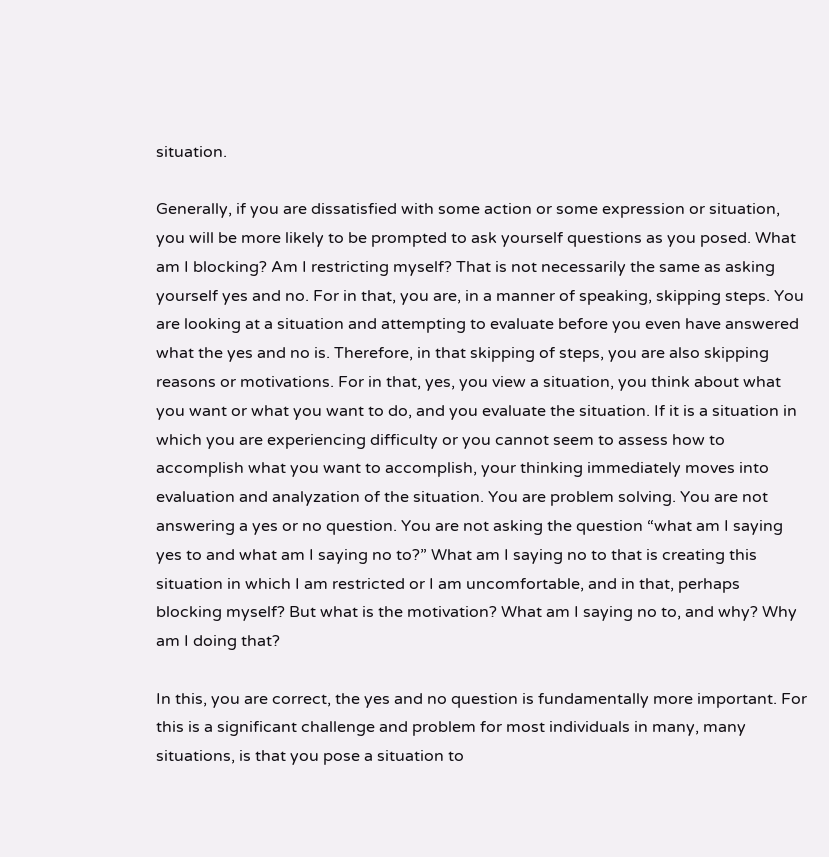situation.

Generally, if you are dissatisfied with some action or some expression or situation, you will be more likely to be prompted to ask yourself questions as you posed. What am I blocking? Am I restricting myself? That is not necessarily the same as asking yourself yes and no. For in that, you are, in a manner of speaking, skipping steps. You are looking at a situation and attempting to evaluate before you even have answered what the yes and no is. Therefore, in that skipping of steps, you are also skipping reasons or motivations. For in that, yes, you view a situation, you think about what you want or what you want to do, and you evaluate the situation. If it is a situation in which you are experiencing difficulty or you cannot seem to assess how to accomplish what you want to accomplish, your thinking immediately moves into evaluation and analyzation of the situation. You are problem solving. You are not answering a yes or no question. You are not asking the question “what am I saying yes to and what am I saying no to?” What am I saying no to that is creating this situation in which I am restricted or I am uncomfortable, and in that, perhaps blocking myself? But what is the motivation? What am I saying no to, and why? Why am I doing that?

In this, you are correct, the yes and no question is fundamentally more important. For this is a significant challenge and problem for most individuals in many, many situations, is that you pose a situation to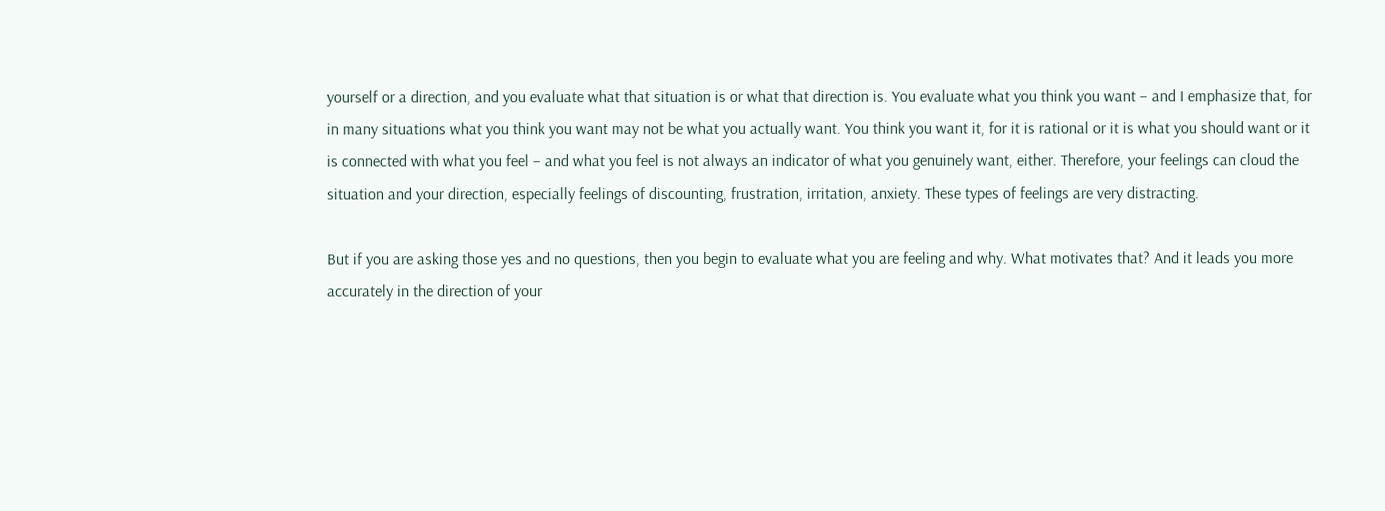yourself or a direction, and you evaluate what that situation is or what that direction is. You evaluate what you think you want – and I emphasize that, for in many situations what you think you want may not be what you actually want. You think you want it, for it is rational or it is what you should want or it is connected with what you feel – and what you feel is not always an indicator of what you genuinely want, either. Therefore, your feelings can cloud the situation and your direction, especially feelings of discounting, frustration, irritation, anxiety. These types of feelings are very distracting.

But if you are asking those yes and no questions, then you begin to evaluate what you are feeling and why. What motivates that? And it leads you more accurately in the direction of your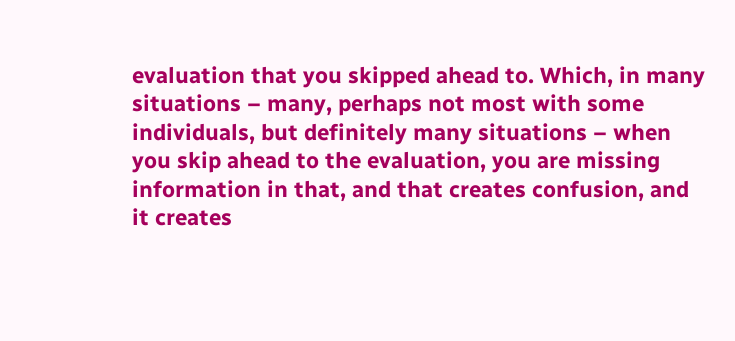evaluation that you skipped ahead to. Which, in many situations – many, perhaps not most with some individuals, but definitely many situations – when you skip ahead to the evaluation, you are missing information in that, and that creates confusion, and it creates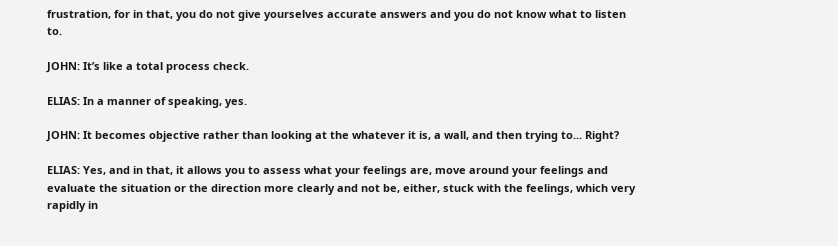frustration, for in that, you do not give yourselves accurate answers and you do not know what to listen to.

JOHN: It’s like a total process check.

ELIAS: In a manner of speaking, yes.

JOHN: It becomes objective rather than looking at the whatever it is, a wall, and then trying to... Right?

ELIAS: Yes, and in that, it allows you to assess what your feelings are, move around your feelings and evaluate the situation or the direction more clearly and not be, either, stuck with the feelings, which very rapidly in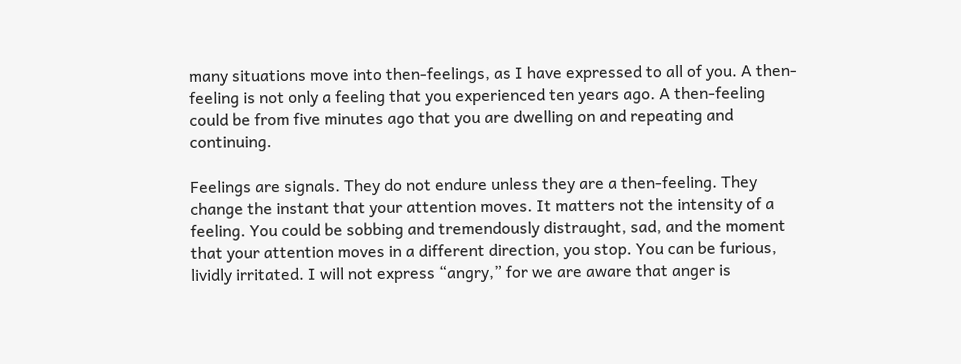many situations move into then-feelings, as I have expressed to all of you. A then-feeling is not only a feeling that you experienced ten years ago. A then-feeling could be from five minutes ago that you are dwelling on and repeating and continuing.

Feelings are signals. They do not endure unless they are a then-feeling. They change the instant that your attention moves. It matters not the intensity of a feeling. You could be sobbing and tremendously distraught, sad, and the moment that your attention moves in a different direction, you stop. You can be furious, lividly irritated. I will not express “angry,” for we are aware that anger is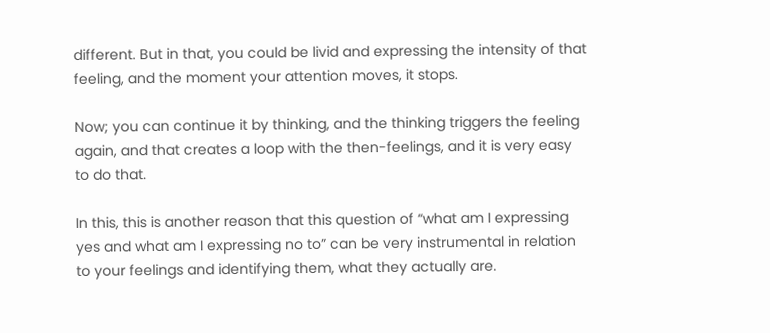different. But in that, you could be livid and expressing the intensity of that feeling, and the moment your attention moves, it stops.

Now; you can continue it by thinking, and the thinking triggers the feeling again, and that creates a loop with the then-feelings, and it is very easy to do that.

In this, this is another reason that this question of “what am I expressing yes and what am I expressing no to” can be very instrumental in relation to your feelings and identifying them, what they actually are.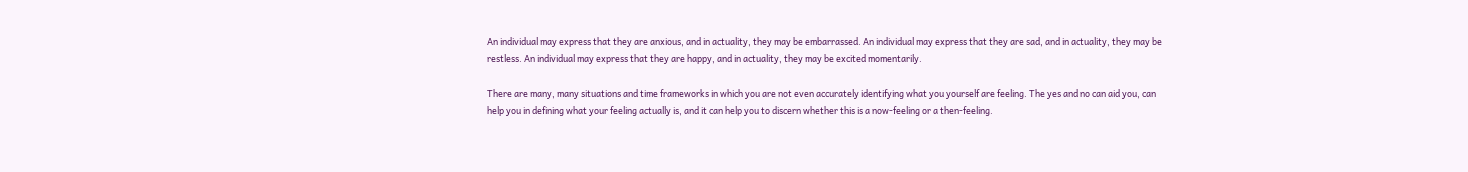An individual may express that they are anxious, and in actuality, they may be embarrassed. An individual may express that they are sad, and in actuality, they may be restless. An individual may express that they are happy, and in actuality, they may be excited momentarily.

There are many, many situations and time frameworks in which you are not even accurately identifying what you yourself are feeling. The yes and no can aid you, can help you in defining what your feeling actually is, and it can help you to discern whether this is a now-feeling or a then-feeling.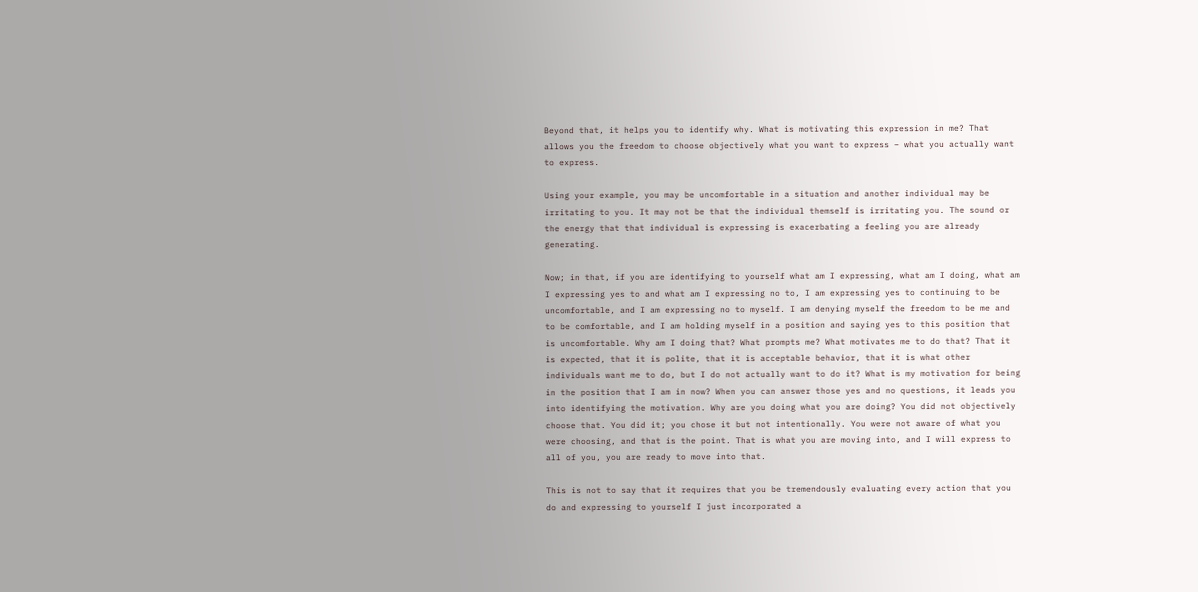Beyond that, it helps you to identify why. What is motivating this expression in me? That allows you the freedom to choose objectively what you want to express – what you actually want to express.

Using your example, you may be uncomfortable in a situation and another individual may be irritating to you. It may not be that the individual themself is irritating you. The sound or the energy that that individual is expressing is exacerbating a feeling you are already generating.

Now; in that, if you are identifying to yourself what am I expressing, what am I doing, what am I expressing yes to and what am I expressing no to, I am expressing yes to continuing to be uncomfortable, and I am expressing no to myself. I am denying myself the freedom to be me and to be comfortable, and I am holding myself in a position and saying yes to this position that is uncomfortable. Why am I doing that? What prompts me? What motivates me to do that? That it is expected, that it is polite, that it is acceptable behavior, that it is what other individuals want me to do, but I do not actually want to do it? What is my motivation for being in the position that I am in now? When you can answer those yes and no questions, it leads you into identifying the motivation. Why are you doing what you are doing? You did not objectively choose that. You did it; you chose it but not intentionally. You were not aware of what you were choosing, and that is the point. That is what you are moving into, and I will express to all of you, you are ready to move into that.

This is not to say that it requires that you be tremendously evaluating every action that you do and expressing to yourself I just incorporated a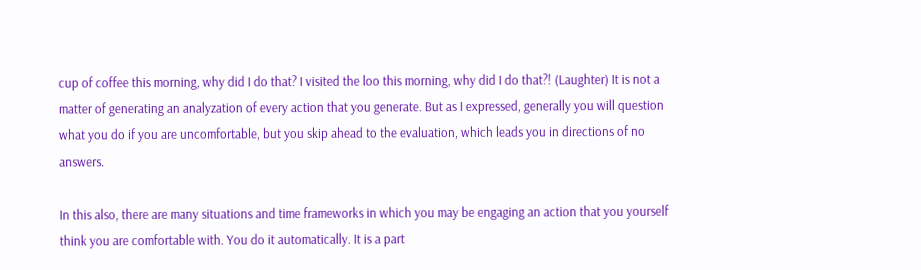cup of coffee this morning, why did I do that? I visited the loo this morning, why did I do that?! (Laughter) It is not a matter of generating an analyzation of every action that you generate. But as I expressed, generally you will question what you do if you are uncomfortable, but you skip ahead to the evaluation, which leads you in directions of no answers.

In this also, there are many situations and time frameworks in which you may be engaging an action that you yourself think you are comfortable with. You do it automatically. It is a part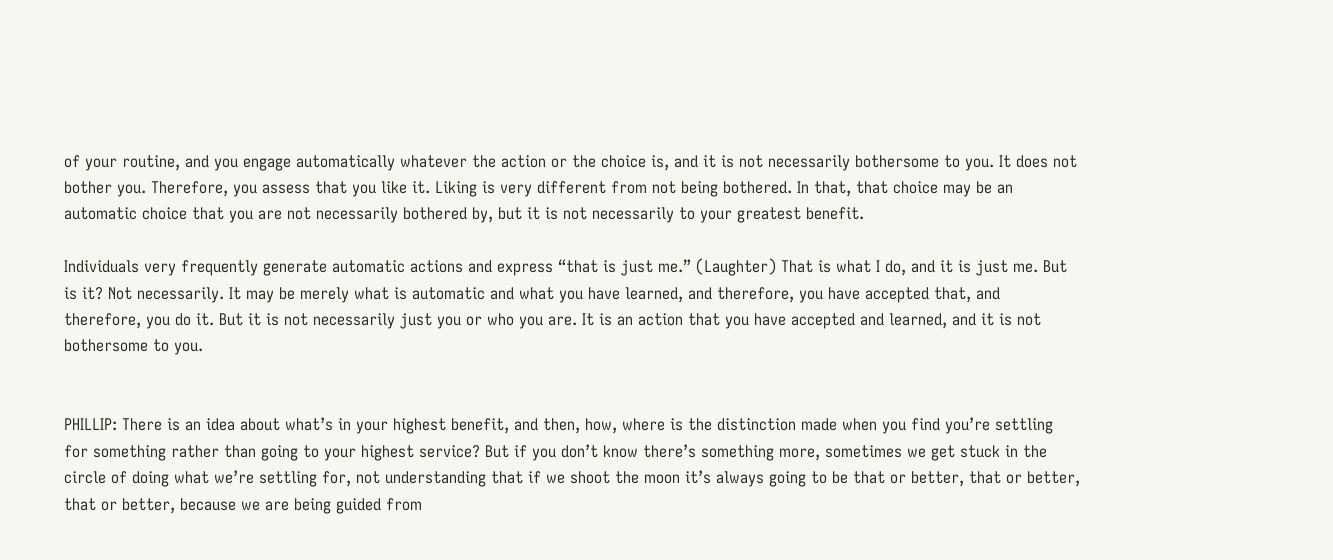of your routine, and you engage automatically whatever the action or the choice is, and it is not necessarily bothersome to you. It does not bother you. Therefore, you assess that you like it. Liking is very different from not being bothered. In that, that choice may be an automatic choice that you are not necessarily bothered by, but it is not necessarily to your greatest benefit.

Individuals very frequently generate automatic actions and express “that is just me.” (Laughter) That is what I do, and it is just me. But is it? Not necessarily. It may be merely what is automatic and what you have learned, and therefore, you have accepted that, and therefore, you do it. But it is not necessarily just you or who you are. It is an action that you have accepted and learned, and it is not bothersome to you.


PHILLIP: There is an idea about what’s in your highest benefit, and then, how, where is the distinction made when you find you’re settling for something rather than going to your highest service? But if you don’t know there’s something more, sometimes we get stuck in the circle of doing what we’re settling for, not understanding that if we shoot the moon it’s always going to be that or better, that or better, that or better, because we are being guided from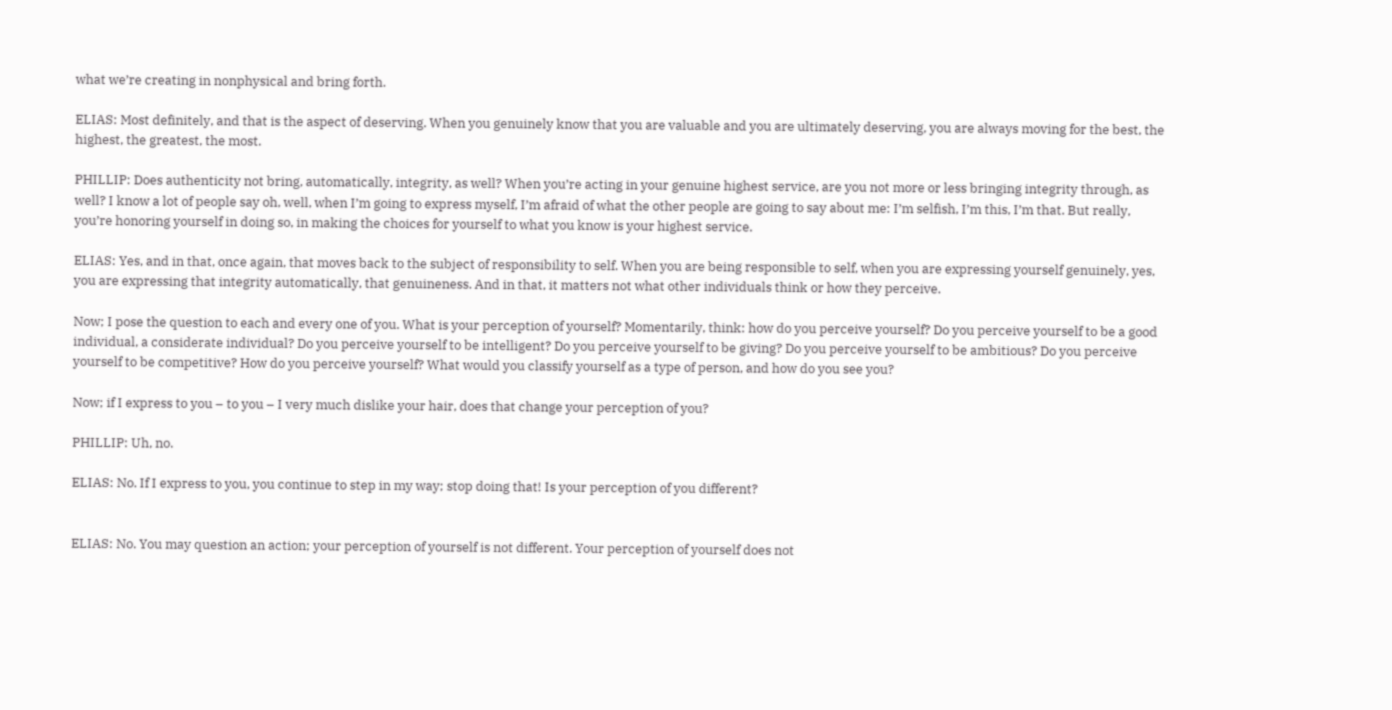what we’re creating in nonphysical and bring forth.

ELIAS: Most definitely, and that is the aspect of deserving. When you genuinely know that you are valuable and you are ultimately deserving, you are always moving for the best, the highest, the greatest, the most.

PHILLIP: Does authenticity not bring, automatically, integrity, as well? When you’re acting in your genuine highest service, are you not more or less bringing integrity through, as well? I know a lot of people say oh, well, when I’m going to express myself, I’m afraid of what the other people are going to say about me: I’m selfish, I’m this, I’m that. But really, you’re honoring yourself in doing so, in making the choices for yourself to what you know is your highest service.

ELIAS: Yes, and in that, once again, that moves back to the subject of responsibility to self. When you are being responsible to self, when you are expressing yourself genuinely, yes, you are expressing that integrity automatically, that genuineness. And in that, it matters not what other individuals think or how they perceive.

Now; I pose the question to each and every one of you. What is your perception of yourself? Momentarily, think: how do you perceive yourself? Do you perceive yourself to be a good individual, a considerate individual? Do you perceive yourself to be intelligent? Do you perceive yourself to be giving? Do you perceive yourself to be ambitious? Do you perceive yourself to be competitive? How do you perceive yourself? What would you classify yourself as a type of person, and how do you see you?

Now; if I express to you – to you – I very much dislike your hair, does that change your perception of you?

PHILLIP: Uh, no.

ELIAS: No. If I express to you, you continue to step in my way; stop doing that! Is your perception of you different?


ELIAS: No. You may question an action; your perception of yourself is not different. Your perception of yourself does not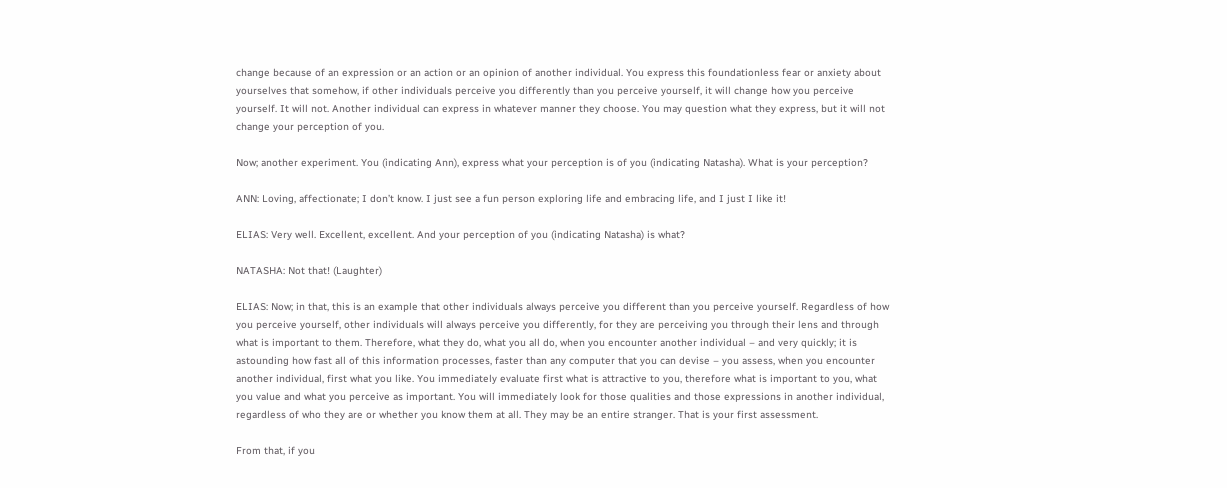change because of an expression or an action or an opinion of another individual. You express this foundationless fear or anxiety about yourselves that somehow, if other individuals perceive you differently than you perceive yourself, it will change how you perceive yourself. It will not. Another individual can express in whatever manner they choose. You may question what they express, but it will not change your perception of you.

Now; another experiment. You (indicating Ann), express what your perception is of you (indicating Natasha). What is your perception?

ANN: Loving, affectionate; I don’t know. I just see a fun person exploring life and embracing life, and I just I like it!

ELIAS: Very well. Excellent, excellent. And your perception of you (indicating Natasha) is what?

NATASHA: Not that! (Laughter)

ELIAS: Now; in that, this is an example that other individuals always perceive you different than you perceive yourself. Regardless of how you perceive yourself, other individuals will always perceive you differently, for they are perceiving you through their lens and through what is important to them. Therefore, what they do, what you all do, when you encounter another individual – and very quickly; it is astounding how fast all of this information processes, faster than any computer that you can devise – you assess, when you encounter another individual, first what you like. You immediately evaluate first what is attractive to you, therefore what is important to you, what you value and what you perceive as important. You will immediately look for those qualities and those expressions in another individual, regardless of who they are or whether you know them at all. They may be an entire stranger. That is your first assessment.

From that, if you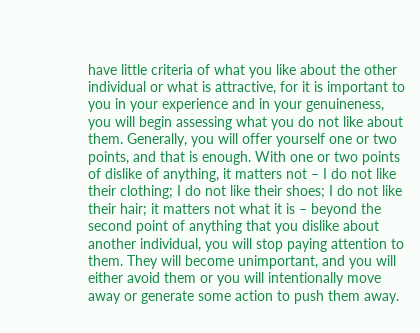have little criteria of what you like about the other individual or what is attractive, for it is important to you in your experience and in your genuineness, you will begin assessing what you do not like about them. Generally, you will offer yourself one or two points, and that is enough. With one or two points of dislike of anything, it matters not – I do not like their clothing; I do not like their shoes; I do not like their hair; it matters not what it is – beyond the second point of anything that you dislike about another individual, you will stop paying attention to them. They will become unimportant, and you will either avoid them or you will intentionally move away or generate some action to push them away.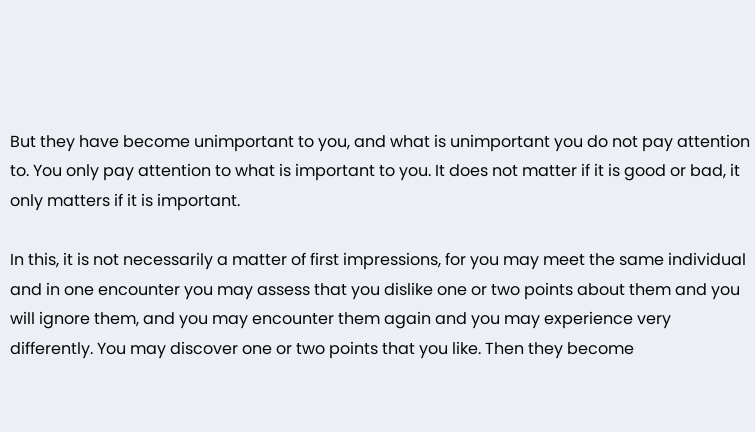But they have become unimportant to you, and what is unimportant you do not pay attention to. You only pay attention to what is important to you. It does not matter if it is good or bad, it only matters if it is important.

In this, it is not necessarily a matter of first impressions, for you may meet the same individual and in one encounter you may assess that you dislike one or two points about them and you will ignore them, and you may encounter them again and you may experience very differently. You may discover one or two points that you like. Then they become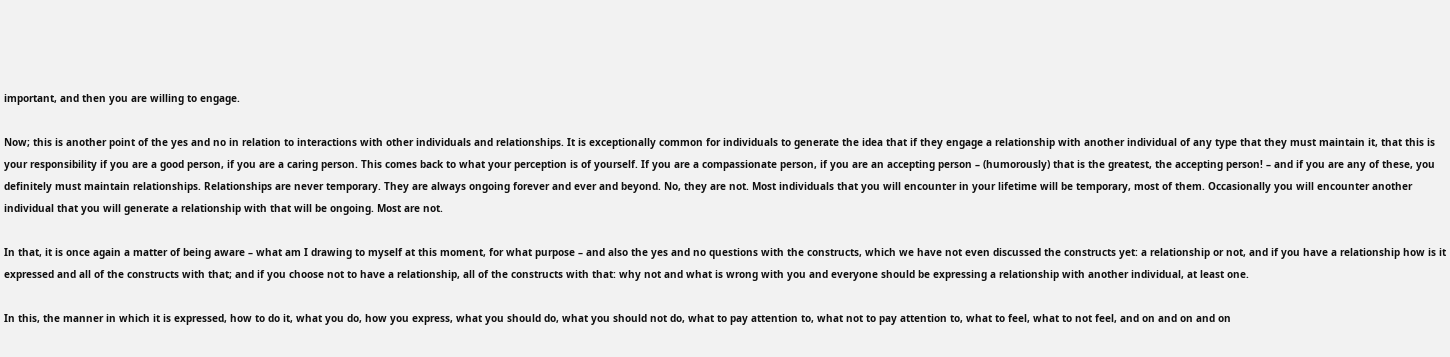important, and then you are willing to engage.

Now; this is another point of the yes and no in relation to interactions with other individuals and relationships. It is exceptionally common for individuals to generate the idea that if they engage a relationship with another individual of any type that they must maintain it, that this is your responsibility if you are a good person, if you are a caring person. This comes back to what your perception is of yourself. If you are a compassionate person, if you are an accepting person – (humorously) that is the greatest, the accepting person! – and if you are any of these, you definitely must maintain relationships. Relationships are never temporary. They are always ongoing forever and ever and beyond. No, they are not. Most individuals that you will encounter in your lifetime will be temporary, most of them. Occasionally you will encounter another individual that you will generate a relationship with that will be ongoing. Most are not.

In that, it is once again a matter of being aware – what am I drawing to myself at this moment, for what purpose – and also the yes and no questions with the constructs, which we have not even discussed the constructs yet: a relationship or not, and if you have a relationship how is it expressed and all of the constructs with that; and if you choose not to have a relationship, all of the constructs with that: why not and what is wrong with you and everyone should be expressing a relationship with another individual, at least one.

In this, the manner in which it is expressed, how to do it, what you do, how you express, what you should do, what you should not do, what to pay attention to, what not to pay attention to, what to feel, what to not feel, and on and on and on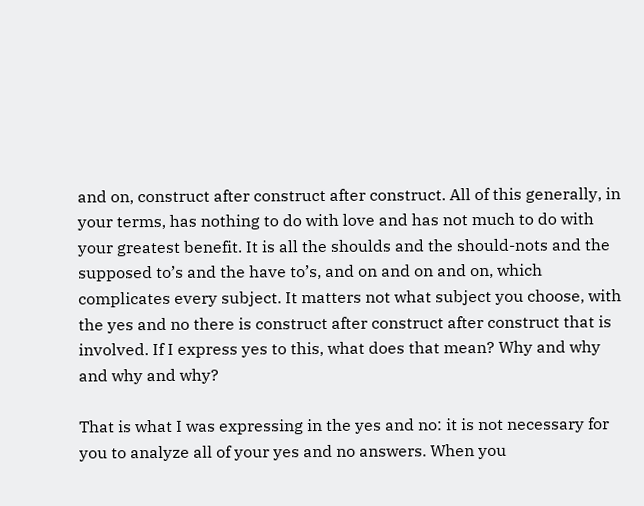and on, construct after construct after construct. All of this generally, in your terms, has nothing to do with love and has not much to do with your greatest benefit. It is all the shoulds and the should-nots and the supposed to’s and the have to’s, and on and on and on, which complicates every subject. It matters not what subject you choose, with the yes and no there is construct after construct after construct that is involved. If I express yes to this, what does that mean? Why and why and why and why?

That is what I was expressing in the yes and no: it is not necessary for you to analyze all of your yes and no answers. When you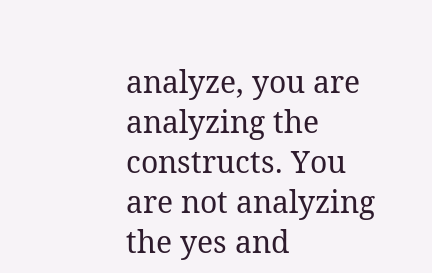analyze, you are analyzing the constructs. You are not analyzing the yes and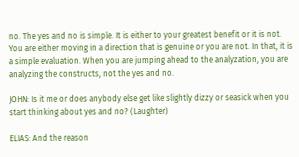no. The yes and no is simple. It is either to your greatest benefit or it is not. You are either moving in a direction that is genuine or you are not. In that, it is a simple evaluation. When you are jumping ahead to the analyzation, you are analyzing the constructs, not the yes and no.

JOHN: Is it me or does anybody else get like slightly dizzy or seasick when you start thinking about yes and no? (Laughter)

ELIAS: And the reason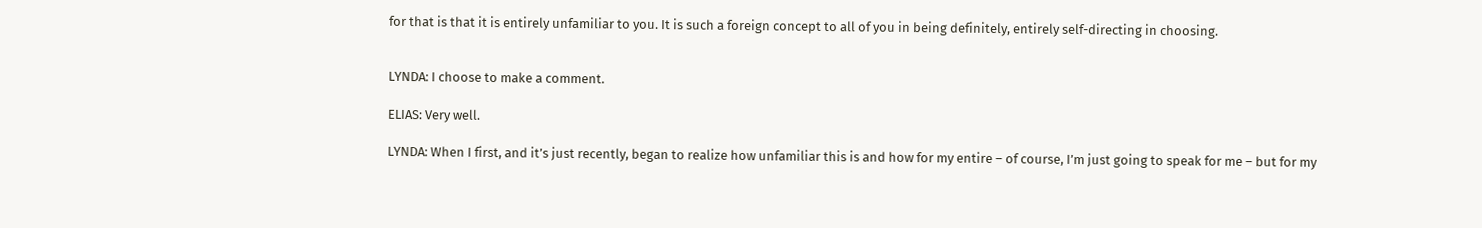for that is that it is entirely unfamiliar to you. It is such a foreign concept to all of you in being definitely, entirely self-directing in choosing.


LYNDA: I choose to make a comment.

ELIAS: Very well.

LYNDA: When I first, and it’s just recently, began to realize how unfamiliar this is and how for my entire – of course, I’m just going to speak for me – but for my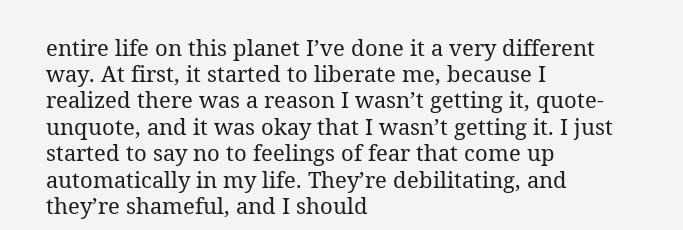entire life on this planet I’ve done it a very different way. At first, it started to liberate me, because I realized there was a reason I wasn’t getting it, quote-unquote, and it was okay that I wasn’t getting it. I just started to say no to feelings of fear that come up automatically in my life. They’re debilitating, and they’re shameful, and I should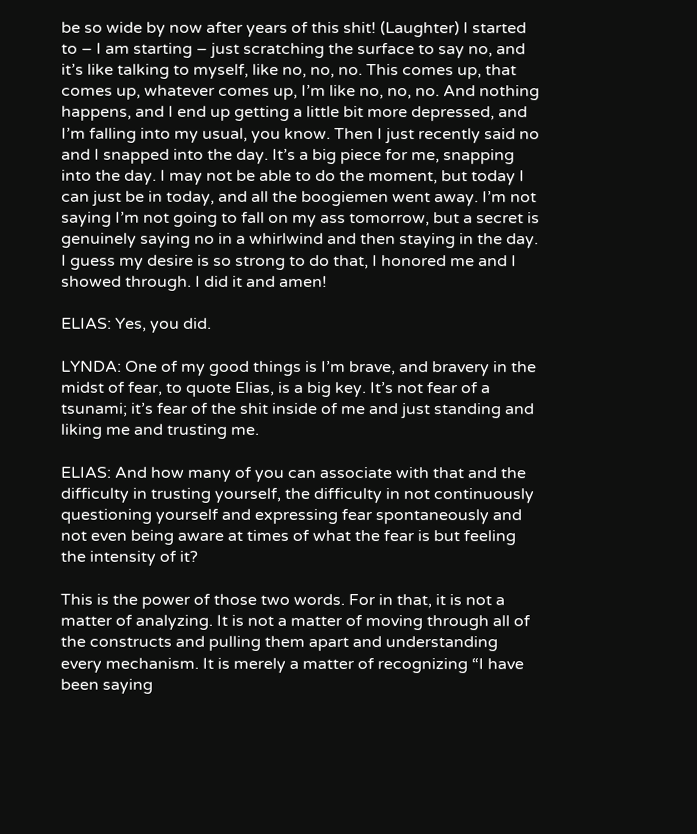be so wide by now after years of this shit! (Laughter) I started to – I am starting – just scratching the surface to say no, and it’s like talking to myself, like no, no, no. This comes up, that comes up, whatever comes up, I’m like no, no, no. And nothing happens, and I end up getting a little bit more depressed, and I’m falling into my usual, you know. Then I just recently said no and I snapped into the day. It’s a big piece for me, snapping into the day. I may not be able to do the moment, but today I can just be in today, and all the boogiemen went away. I’m not saying I’m not going to fall on my ass tomorrow, but a secret is genuinely saying no in a whirlwind and then staying in the day. I guess my desire is so strong to do that, I honored me and I showed through. I did it and amen!

ELIAS: Yes, you did.

LYNDA: One of my good things is I’m brave, and bravery in the midst of fear, to quote Elias, is a big key. It’s not fear of a tsunami; it’s fear of the shit inside of me and just standing and liking me and trusting me.

ELIAS: And how many of you can associate with that and the difficulty in trusting yourself, the difficulty in not continuously questioning yourself and expressing fear spontaneously and not even being aware at times of what the fear is but feeling the intensity of it?

This is the power of those two words. For in that, it is not a matter of analyzing. It is not a matter of moving through all of the constructs and pulling them apart and understanding every mechanism. It is merely a matter of recognizing “I have been saying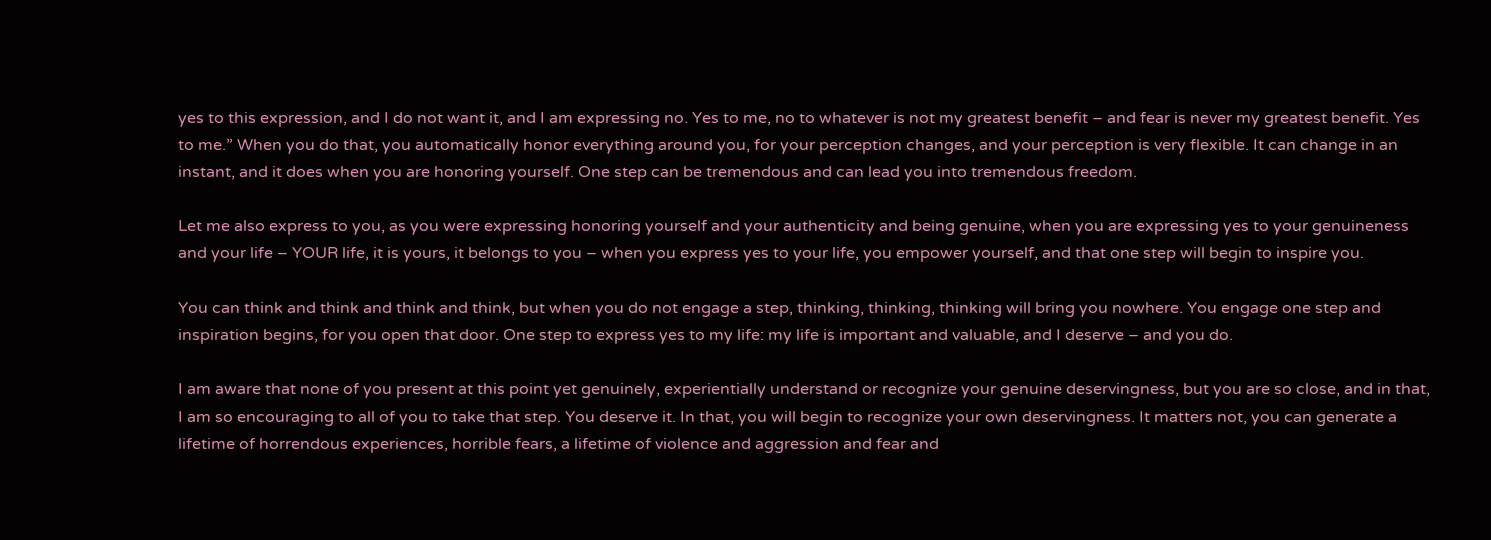yes to this expression, and I do not want it, and I am expressing no. Yes to me, no to whatever is not my greatest benefit – and fear is never my greatest benefit. Yes to me.” When you do that, you automatically honor everything around you, for your perception changes, and your perception is very flexible. It can change in an instant, and it does when you are honoring yourself. One step can be tremendous and can lead you into tremendous freedom.

Let me also express to you, as you were expressing honoring yourself and your authenticity and being genuine, when you are expressing yes to your genuineness and your life – YOUR life, it is yours, it belongs to you – when you express yes to your life, you empower yourself, and that one step will begin to inspire you.

You can think and think and think and think, but when you do not engage a step, thinking, thinking, thinking will bring you nowhere. You engage one step and inspiration begins, for you open that door. One step to express yes to my life: my life is important and valuable, and I deserve – and you do.

I am aware that none of you present at this point yet genuinely, experientially understand or recognize your genuine deservingness, but you are so close, and in that, I am so encouraging to all of you to take that step. You deserve it. In that, you will begin to recognize your own deservingness. It matters not, you can generate a lifetime of horrendous experiences, horrible fears, a lifetime of violence and aggression and fear and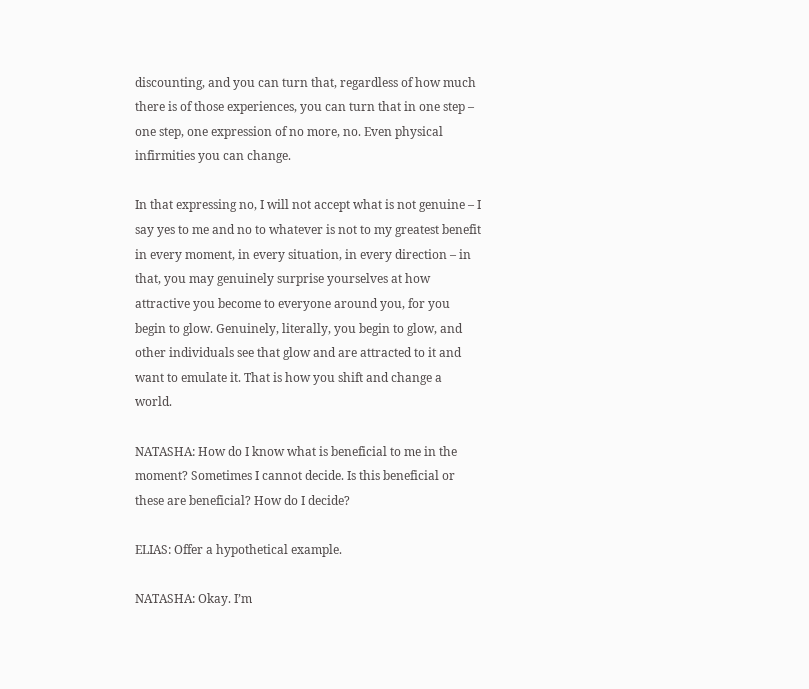discounting, and you can turn that, regardless of how much there is of those experiences, you can turn that in one step – one step, one expression of no more, no. Even physical infirmities you can change.

In that expressing no, I will not accept what is not genuine – I say yes to me and no to whatever is not to my greatest benefit in every moment, in every situation, in every direction – in that, you may genuinely surprise yourselves at how attractive you become to everyone around you, for you begin to glow. Genuinely, literally, you begin to glow, and other individuals see that glow and are attracted to it and want to emulate it. That is how you shift and change a world.

NATASHA: How do I know what is beneficial to me in the moment? Sometimes I cannot decide. Is this beneficial or these are beneficial? How do I decide?

ELIAS: Offer a hypothetical example.

NATASHA: Okay. I’m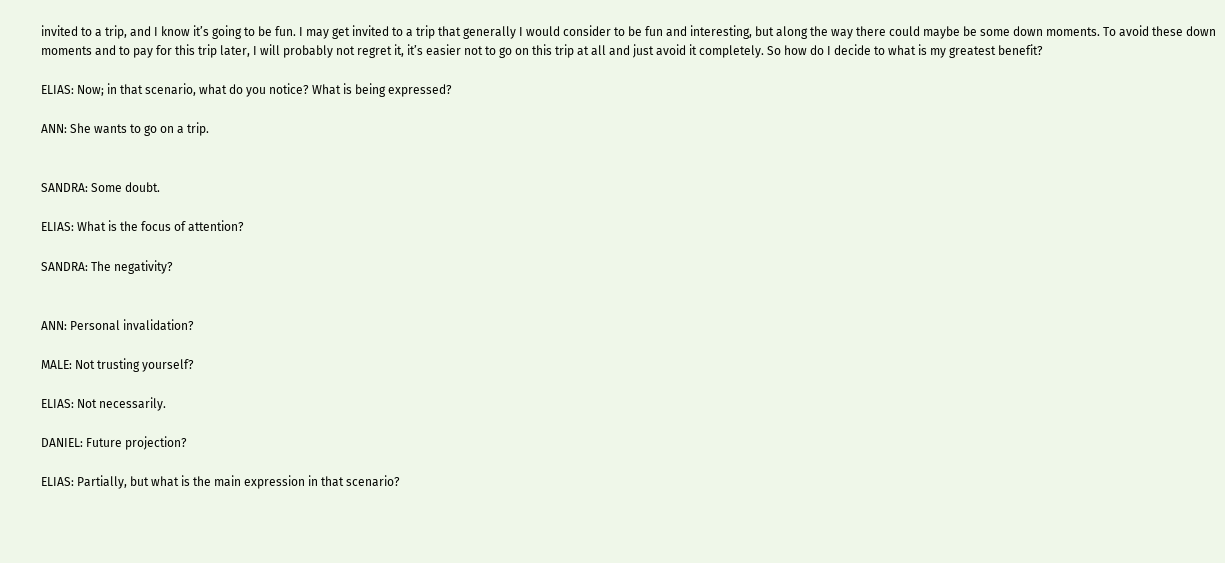invited to a trip, and I know it’s going to be fun. I may get invited to a trip that generally I would consider to be fun and interesting, but along the way there could maybe be some down moments. To avoid these down moments and to pay for this trip later, I will probably not regret it, it’s easier not to go on this trip at all and just avoid it completely. So how do I decide to what is my greatest benefit?

ELIAS: Now; in that scenario, what do you notice? What is being expressed?

ANN: She wants to go on a trip.


SANDRA: Some doubt.

ELIAS: What is the focus of attention?

SANDRA: The negativity?


ANN: Personal invalidation?

MALE: Not trusting yourself?

ELIAS: Not necessarily.

DANIEL: Future projection?

ELIAS: Partially, but what is the main expression in that scenario?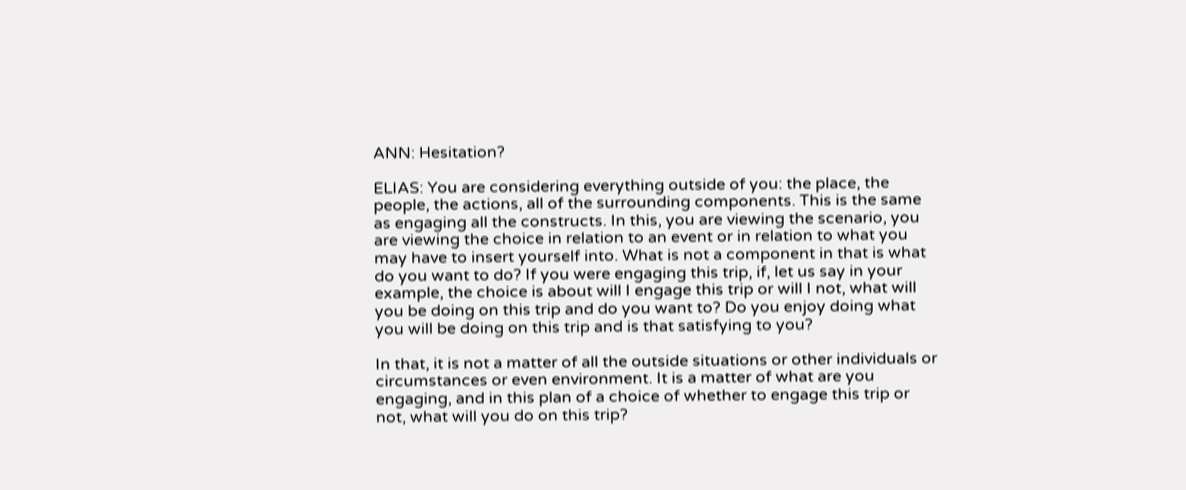ANN: Hesitation?

ELIAS: You are considering everything outside of you: the place, the people, the actions, all of the surrounding components. This is the same as engaging all the constructs. In this, you are viewing the scenario, you are viewing the choice in relation to an event or in relation to what you may have to insert yourself into. What is not a component in that is what do you want to do? If you were engaging this trip, if, let us say in your example, the choice is about will I engage this trip or will I not, what will you be doing on this trip and do you want to? Do you enjoy doing what you will be doing on this trip and is that satisfying to you?

In that, it is not a matter of all the outside situations or other individuals or circumstances or even environment. It is a matter of what are you engaging, and in this plan of a choice of whether to engage this trip or not, what will you do on this trip?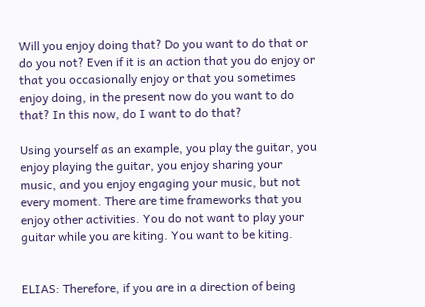Will you enjoy doing that? Do you want to do that or do you not? Even if it is an action that you do enjoy or that you occasionally enjoy or that you sometimes enjoy doing, in the present now do you want to do that? In this now, do I want to do that?

Using yourself as an example, you play the guitar, you enjoy playing the guitar, you enjoy sharing your music, and you enjoy engaging your music, but not every moment. There are time frameworks that you enjoy other activities. You do not want to play your guitar while you are kiting. You want to be kiting.


ELIAS: Therefore, if you are in a direction of being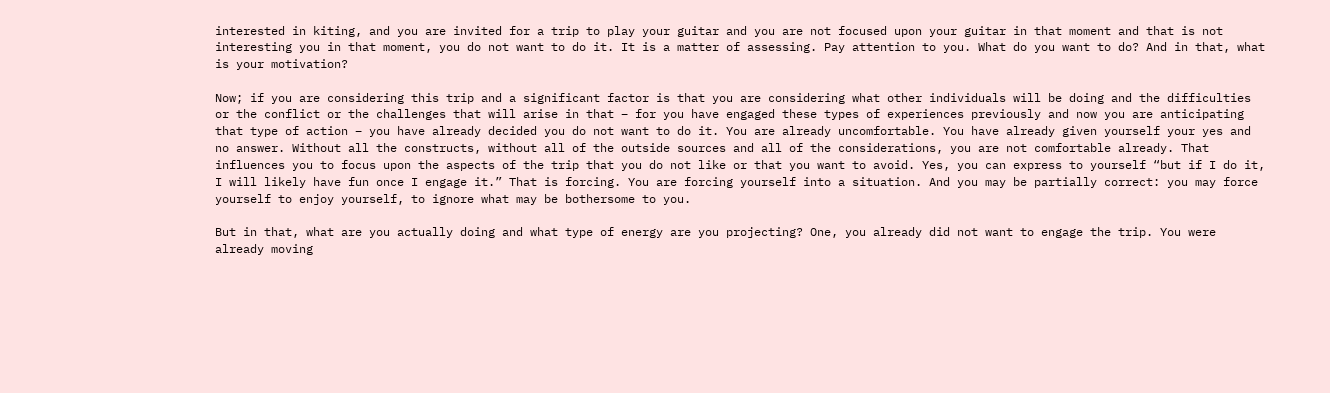interested in kiting, and you are invited for a trip to play your guitar and you are not focused upon your guitar in that moment and that is not interesting you in that moment, you do not want to do it. It is a matter of assessing. Pay attention to you. What do you want to do? And in that, what is your motivation?

Now; if you are considering this trip and a significant factor is that you are considering what other individuals will be doing and the difficulties or the conflict or the challenges that will arise in that – for you have engaged these types of experiences previously and now you are anticipating that type of action – you have already decided you do not want to do it. You are already uncomfortable. You have already given yourself your yes and no answer. Without all the constructs, without all of the outside sources and all of the considerations, you are not comfortable already. That influences you to focus upon the aspects of the trip that you do not like or that you want to avoid. Yes, you can express to yourself “but if I do it, I will likely have fun once I engage it.” That is forcing. You are forcing yourself into a situation. And you may be partially correct: you may force yourself to enjoy yourself, to ignore what may be bothersome to you.

But in that, what are you actually doing and what type of energy are you projecting? One, you already did not want to engage the trip. You were already moving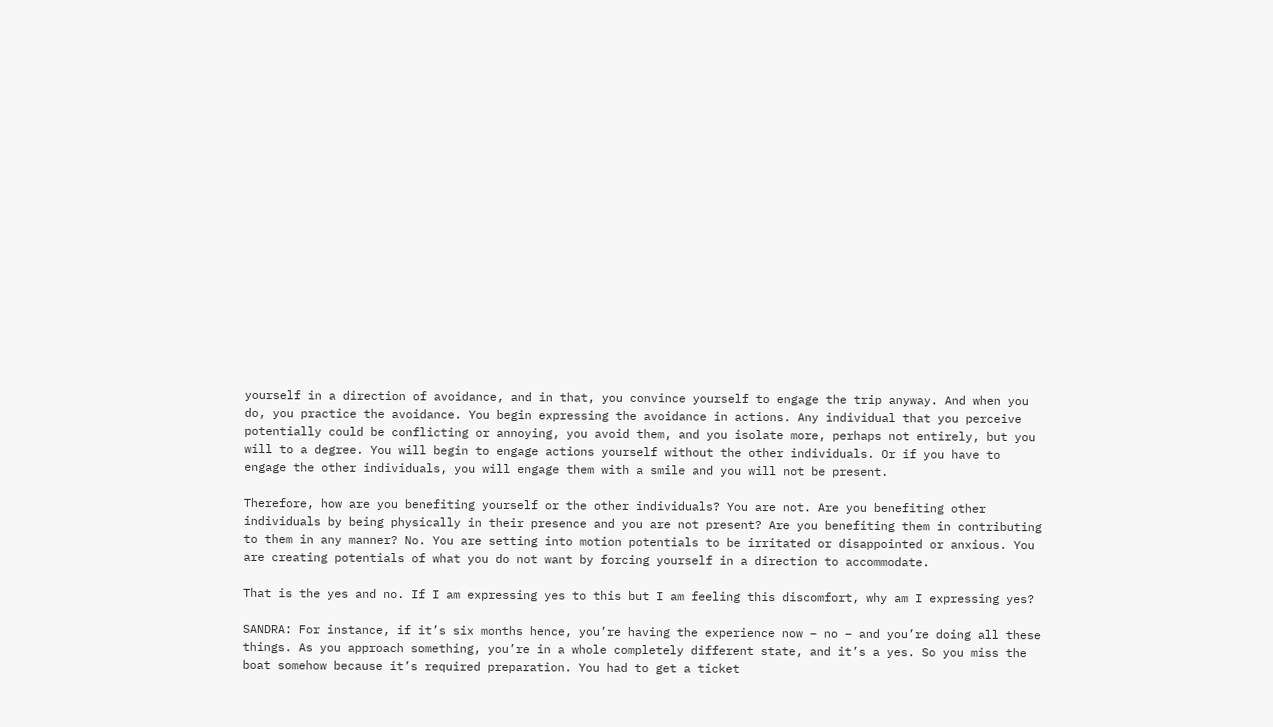yourself in a direction of avoidance, and in that, you convince yourself to engage the trip anyway. And when you do, you practice the avoidance. You begin expressing the avoidance in actions. Any individual that you perceive potentially could be conflicting or annoying, you avoid them, and you isolate more, perhaps not entirely, but you will to a degree. You will begin to engage actions yourself without the other individuals. Or if you have to engage the other individuals, you will engage them with a smile and you will not be present.

Therefore, how are you benefiting yourself or the other individuals? You are not. Are you benefiting other individuals by being physically in their presence and you are not present? Are you benefiting them in contributing to them in any manner? No. You are setting into motion potentials to be irritated or disappointed or anxious. You are creating potentials of what you do not want by forcing yourself in a direction to accommodate.

That is the yes and no. If I am expressing yes to this but I am feeling this discomfort, why am I expressing yes?

SANDRA: For instance, if it’s six months hence, you’re having the experience now – no – and you’re doing all these things. As you approach something, you’re in a whole completely different state, and it’s a yes. So you miss the boat somehow because it’s required preparation. You had to get a ticket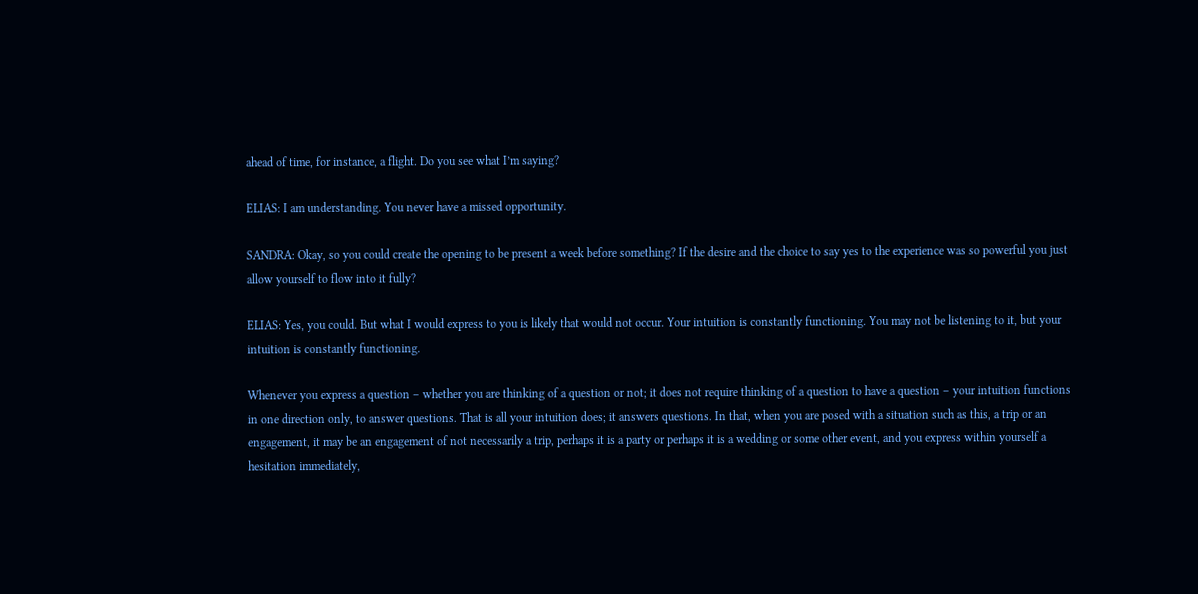ahead of time, for instance, a flight. Do you see what I’m saying?

ELIAS: I am understanding. You never have a missed opportunity.

SANDRA: Okay, so you could create the opening to be present a week before something? If the desire and the choice to say yes to the experience was so powerful you just allow yourself to flow into it fully?

ELIAS: Yes, you could. But what I would express to you is likely that would not occur. Your intuition is constantly functioning. You may not be listening to it, but your intuition is constantly functioning.

Whenever you express a question – whether you are thinking of a question or not; it does not require thinking of a question to have a question – your intuition functions in one direction only, to answer questions. That is all your intuition does; it answers questions. In that, when you are posed with a situation such as this, a trip or an engagement, it may be an engagement of not necessarily a trip, perhaps it is a party or perhaps it is a wedding or some other event, and you express within yourself a hesitation immediately,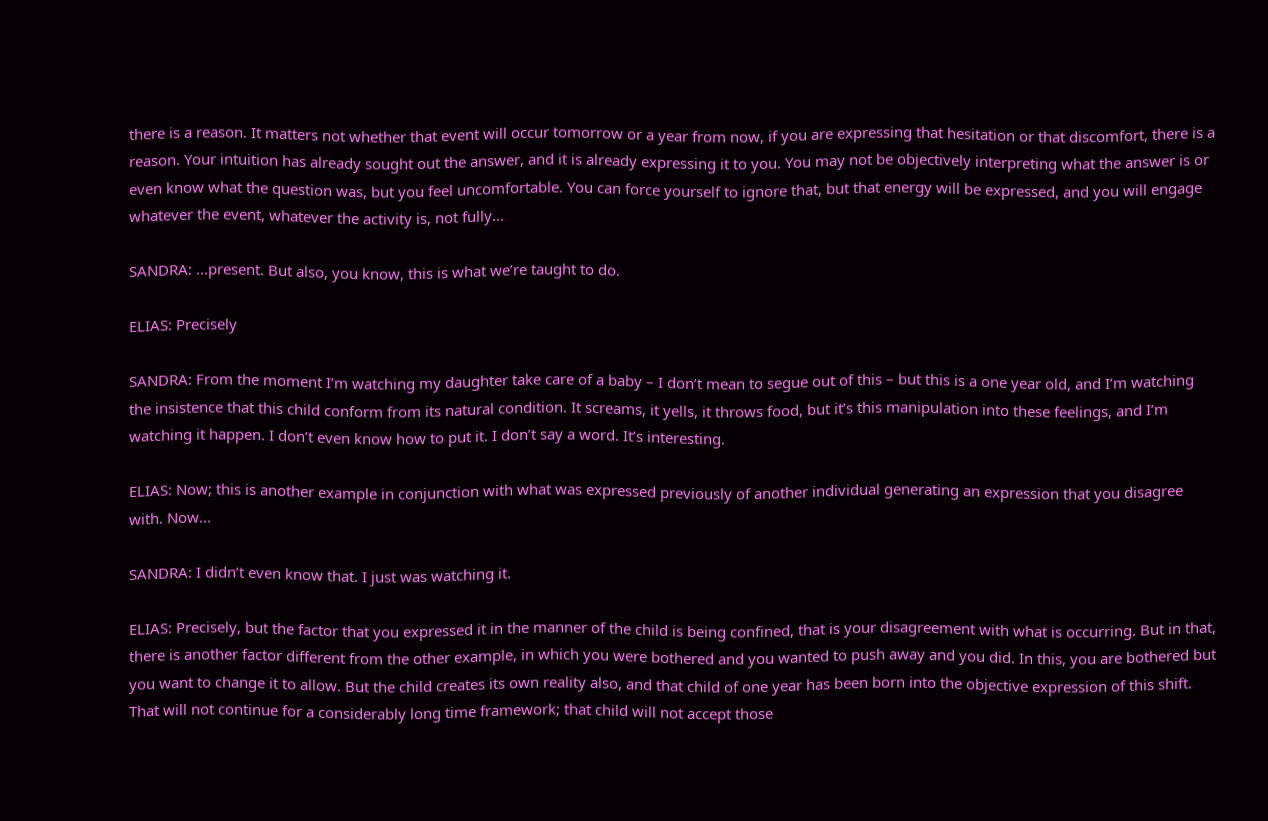there is a reason. It matters not whether that event will occur tomorrow or a year from now, if you are expressing that hesitation or that discomfort, there is a reason. Your intuition has already sought out the answer, and it is already expressing it to you. You may not be objectively interpreting what the answer is or even know what the question was, but you feel uncomfortable. You can force yourself to ignore that, but that energy will be expressed, and you will engage whatever the event, whatever the activity is, not fully...

SANDRA: ...present. But also, you know, this is what we’re taught to do.

ELIAS: Precisely

SANDRA: From the moment I’m watching my daughter take care of a baby – I don’t mean to segue out of this – but this is a one year old, and I’m watching the insistence that this child conform from its natural condition. It screams, it yells, it throws food, but it’s this manipulation into these feelings, and I’m watching it happen. I don’t even know how to put it. I don’t say a word. It’s interesting.

ELIAS: Now; this is another example in conjunction with what was expressed previously of another individual generating an expression that you disagree with. Now...

SANDRA: I didn’t even know that. I just was watching it.

ELIAS: Precisely, but the factor that you expressed it in the manner of the child is being confined, that is your disagreement with what is occurring. But in that, there is another factor different from the other example, in which you were bothered and you wanted to push away and you did. In this, you are bothered but you want to change it to allow. But the child creates its own reality also, and that child of one year has been born into the objective expression of this shift. That will not continue for a considerably long time framework; that child will not accept those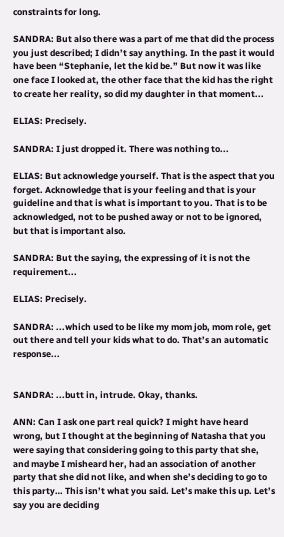constraints for long.

SANDRA: But also there was a part of me that did the process you just described; I didn’t say anything. In the past it would have been “Stephanie, let the kid be.” But now it was like one face I looked at, the other face that the kid has the right to create her reality, so did my daughter in that moment...

ELIAS: Precisely.

SANDRA: I just dropped it. There was nothing to...

ELIAS: But acknowledge yourself. That is the aspect that you forget. Acknowledge that is your feeling and that is your guideline and that is what is important to you. That is to be acknowledged, not to be pushed away or not to be ignored, but that is important also.

SANDRA: But the saying, the expressing of it is not the requirement...

ELIAS: Precisely.

SANDRA: ...which used to be like my mom job, mom role, get out there and tell your kids what to do. That’s an automatic response...


SANDRA: ...butt in, intrude. Okay, thanks.

ANN: Can I ask one part real quick? I might have heard wrong, but I thought at the beginning of Natasha that you were saying that considering going to this party that she, and maybe I misheard her, had an association of another party that she did not like, and when she’s deciding to go to this party… This isn’t what you said. Let’s make this up. Let’s say you are deciding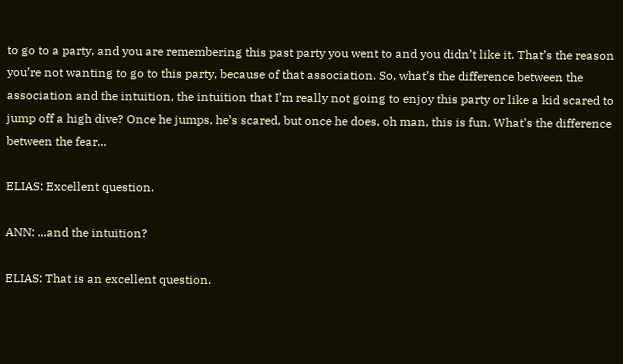to go to a party, and you are remembering this past party you went to and you didn’t like it. That’s the reason you’re not wanting to go to this party, because of that association. So, what’s the difference between the association and the intuition, the intuition that I’m really not going to enjoy this party or like a kid scared to jump off a high dive? Once he jumps, he’s scared, but once he does, oh man, this is fun. What’s the difference between the fear...

ELIAS: Excellent question.

ANN: ...and the intuition?

ELIAS: That is an excellent question.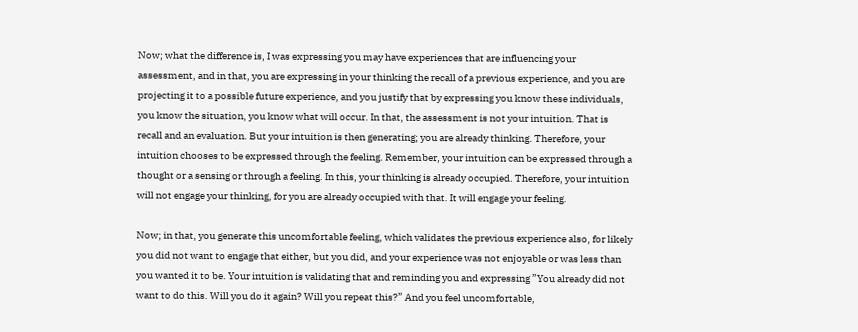Now; what the difference is, I was expressing you may have experiences that are influencing your assessment, and in that, you are expressing in your thinking the recall of a previous experience, and you are projecting it to a possible future experience, and you justify that by expressing you know these individuals, you know the situation, you know what will occur. In that, the assessment is not your intuition. That is recall and an evaluation. But your intuition is then generating; you are already thinking. Therefore, your intuition chooses to be expressed through the feeling. Remember, your intuition can be expressed through a thought or a sensing or through a feeling. In this, your thinking is already occupied. Therefore, your intuition will not engage your thinking, for you are already occupied with that. It will engage your feeling.

Now; in that, you generate this uncomfortable feeling, which validates the previous experience also, for likely you did not want to engage that either, but you did, and your experience was not enjoyable or was less than you wanted it to be. Your intuition is validating that and reminding you and expressing ”You already did not want to do this. Will you do it again? Will you repeat this?” And you feel uncomfortable,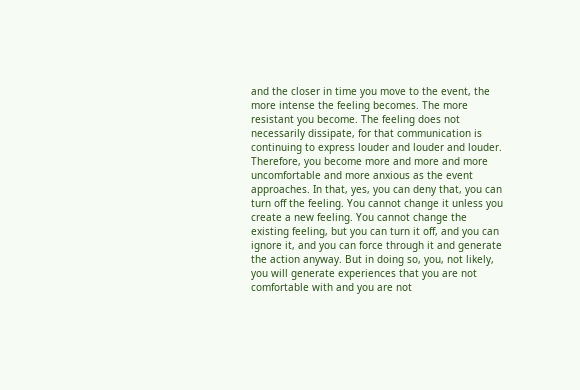and the closer in time you move to the event, the more intense the feeling becomes. The more resistant you become. The feeling does not necessarily dissipate, for that communication is continuing to express louder and louder and louder. Therefore, you become more and more and more uncomfortable and more anxious as the event approaches. In that, yes, you can deny that, you can turn off the feeling. You cannot change it unless you create a new feeling. You cannot change the existing feeling, but you can turn it off, and you can ignore it, and you can force through it and generate the action anyway. But in doing so, you, not likely, you will generate experiences that you are not comfortable with and you are not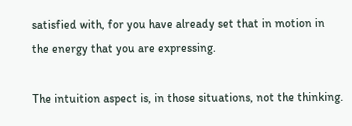satisfied with, for you have already set that in motion in the energy that you are expressing.

The intuition aspect is, in those situations, not the thinking.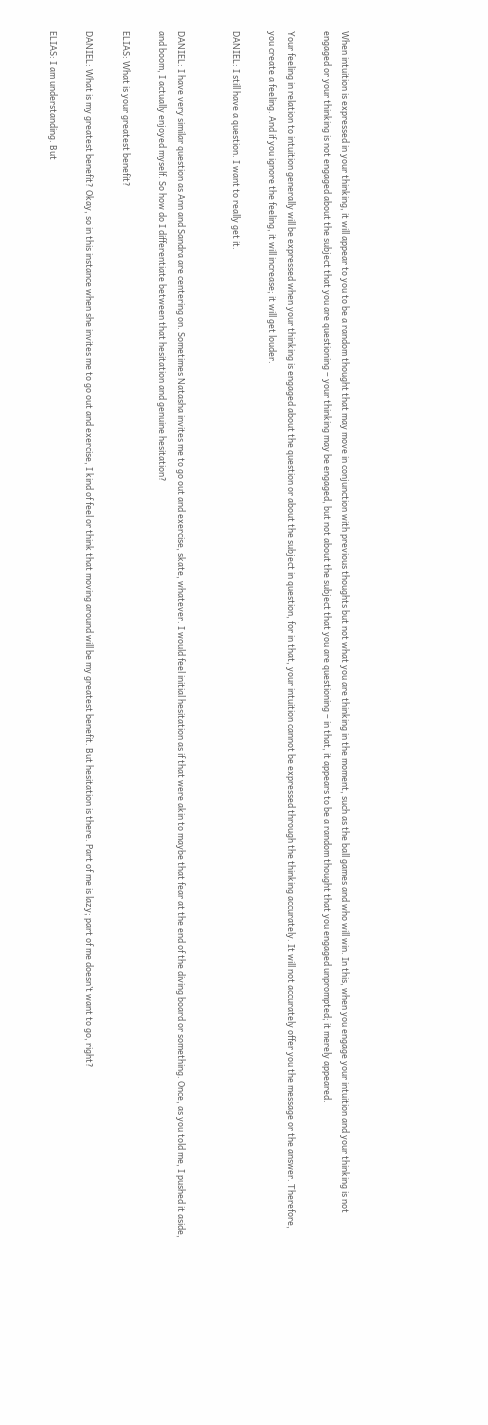When intuition is expressed in your thinking, it will appear to you to be a random thought that may move in conjunction with previous thoughts but not what you are thinking in the moment, such as the ball games and who will win. In this, when you engage your intuition and your thinking is not engaged or your thinking is not engaged about the subject that you are questioning – your thinking may be engaged, but not about the subject that you are questioning – in that, it appears to be a random thought that you engaged unprompted; it merely appeared.

Your feeling in relation to intuition generally will be expressed when your thinking is engaged about the question or about the subject in question, for in that, your intuition cannot be expressed through the thinking accurately. It will not accurately offer you the message or the answer. Therefore, you create a feeling. And if you ignore the feeling, it will increase; it will get louder.

DANIEL: I still have a question. I want to really get it.


DANIEL: I have very similar question as Ann and Sandra are centering on. Sometimes Natasha invites me to go out and exercise, skate, whatever. I would feel initial hesitation as if that were akin to maybe that fear at the end of the diving board or something. Once, as you told me, I pushed it aside, and boom, I actually enjoyed myself. So how do I differentiate between that hesitation and genuine hesitation?

ELIAS: What is your greatest benefit?

DANIEL: What is my greatest benefit? Okay, so in this instance when she invites me to go out and exercise, I kind of feel or think that moving around will be my greatest benefit. But hesitation is there. Part of me is lazy; part of me doesn’t want to go, right?

ELIAS: I am understanding. But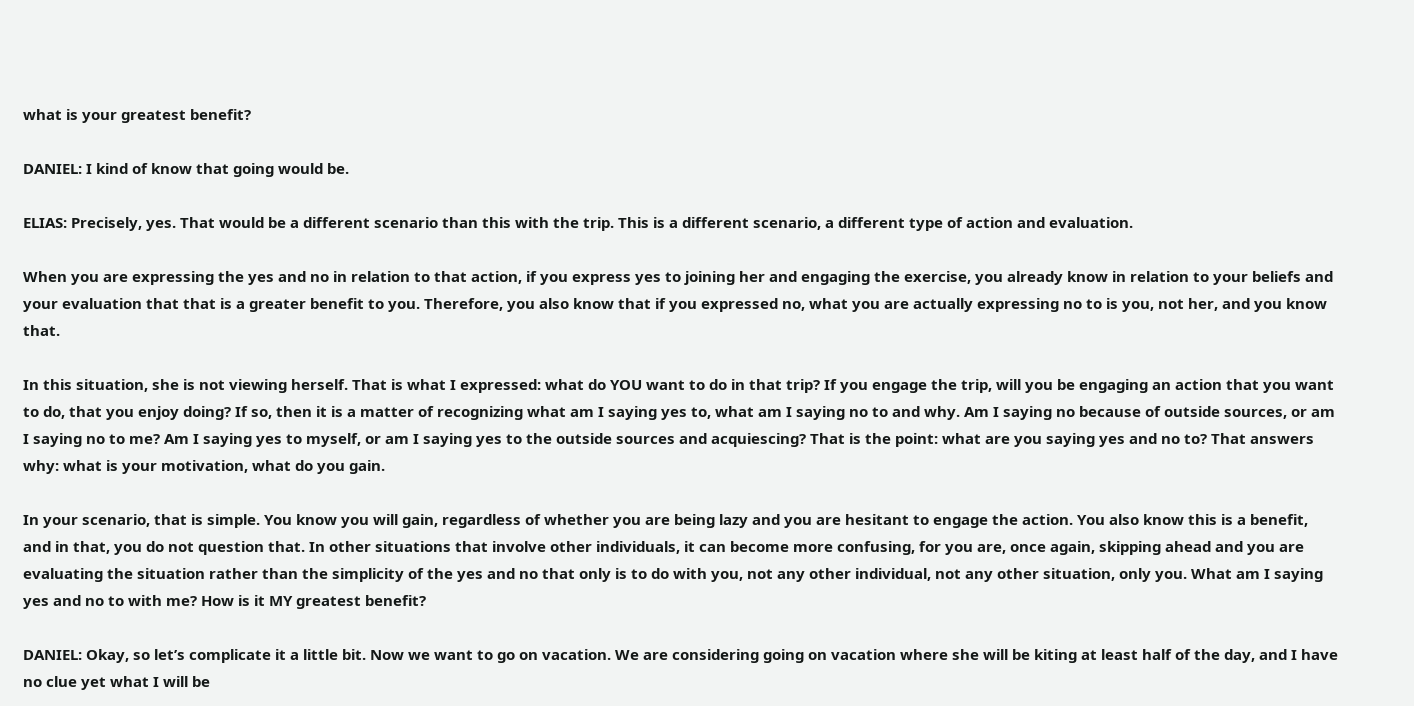what is your greatest benefit?

DANIEL: I kind of know that going would be.

ELIAS: Precisely, yes. That would be a different scenario than this with the trip. This is a different scenario, a different type of action and evaluation.

When you are expressing the yes and no in relation to that action, if you express yes to joining her and engaging the exercise, you already know in relation to your beliefs and your evaluation that that is a greater benefit to you. Therefore, you also know that if you expressed no, what you are actually expressing no to is you, not her, and you know that.

In this situation, she is not viewing herself. That is what I expressed: what do YOU want to do in that trip? If you engage the trip, will you be engaging an action that you want to do, that you enjoy doing? If so, then it is a matter of recognizing what am I saying yes to, what am I saying no to and why. Am I saying no because of outside sources, or am I saying no to me? Am I saying yes to myself, or am I saying yes to the outside sources and acquiescing? That is the point: what are you saying yes and no to? That answers why: what is your motivation, what do you gain.

In your scenario, that is simple. You know you will gain, regardless of whether you are being lazy and you are hesitant to engage the action. You also know this is a benefit, and in that, you do not question that. In other situations that involve other individuals, it can become more confusing, for you are, once again, skipping ahead and you are evaluating the situation rather than the simplicity of the yes and no that only is to do with you, not any other individual, not any other situation, only you. What am I saying yes and no to with me? How is it MY greatest benefit?

DANIEL: Okay, so let’s complicate it a little bit. Now we want to go on vacation. We are considering going on vacation where she will be kiting at least half of the day, and I have no clue yet what I will be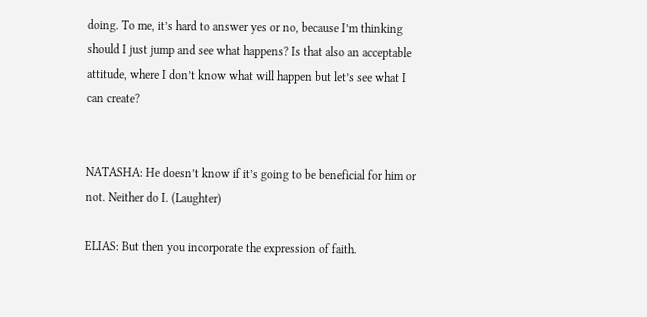doing. To me, it’s hard to answer yes or no, because I’m thinking should I just jump and see what happens? Is that also an acceptable attitude, where I don’t know what will happen but let’s see what I can create?


NATASHA: He doesn’t know if it’s going to be beneficial for him or not. Neither do I. (Laughter)

ELIAS: But then you incorporate the expression of faith.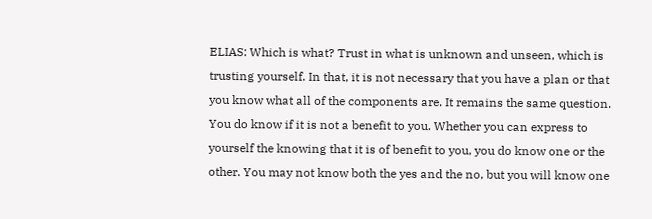ELIAS: Which is what? Trust in what is unknown and unseen, which is trusting yourself. In that, it is not necessary that you have a plan or that you know what all of the components are. It remains the same question. You do know if it is not a benefit to you. Whether you can express to yourself the knowing that it is of benefit to you, you do know one or the other. You may not know both the yes and the no, but you will know one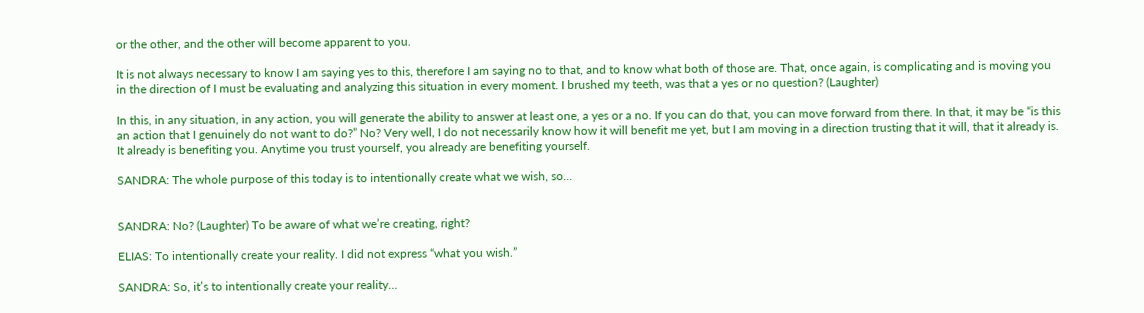or the other, and the other will become apparent to you.

It is not always necessary to know I am saying yes to this, therefore I am saying no to that, and to know what both of those are. That, once again, is complicating and is moving you in the direction of I must be evaluating and analyzing this situation in every moment. I brushed my teeth, was that a yes or no question? (Laughter)

In this, in any situation, in any action, you will generate the ability to answer at least one, a yes or a no. If you can do that, you can move forward from there. In that, it may be “is this an action that I genuinely do not want to do?” No? Very well, I do not necessarily know how it will benefit me yet, but I am moving in a direction trusting that it will, that it already is. It already is benefiting you. Anytime you trust yourself, you already are benefiting yourself.

SANDRA: The whole purpose of this today is to intentionally create what we wish, so...


SANDRA: No? (Laughter) To be aware of what we’re creating, right?

ELIAS: To intentionally create your reality. I did not express “what you wish.”

SANDRA: So, it’s to intentionally create your reality…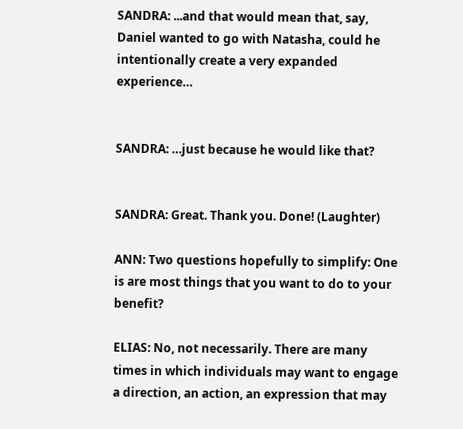SANDRA: ...and that would mean that, say, Daniel wanted to go with Natasha, could he intentionally create a very expanded experience…


SANDRA: …just because he would like that?


SANDRA: Great. Thank you. Done! (Laughter)

ANN: Two questions hopefully to simplify: One is are most things that you want to do to your benefit?

ELIAS: No, not necessarily. There are many times in which individuals may want to engage a direction, an action, an expression that may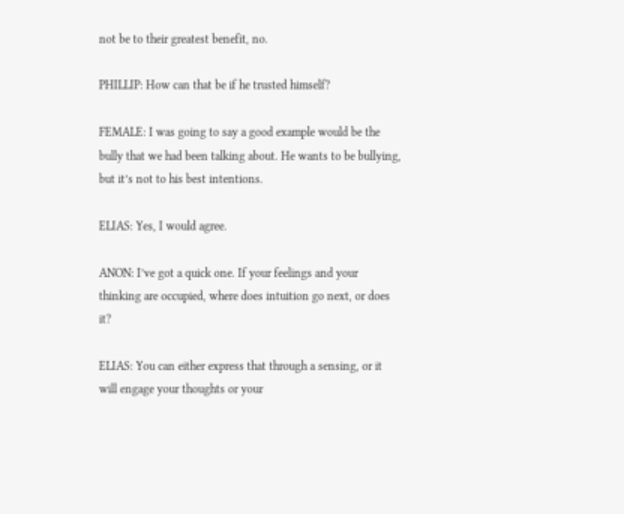not be to their greatest benefit, no.

PHILLIP: How can that be if he trusted himself?

FEMALE: I was going to say a good example would be the bully that we had been talking about. He wants to be bullying, but it’s not to his best intentions.

ELIAS: Yes, I would agree.

ANON: I’ve got a quick one. If your feelings and your thinking are occupied, where does intuition go next, or does it?

ELIAS: You can either express that through a sensing, or it will engage your thoughts or your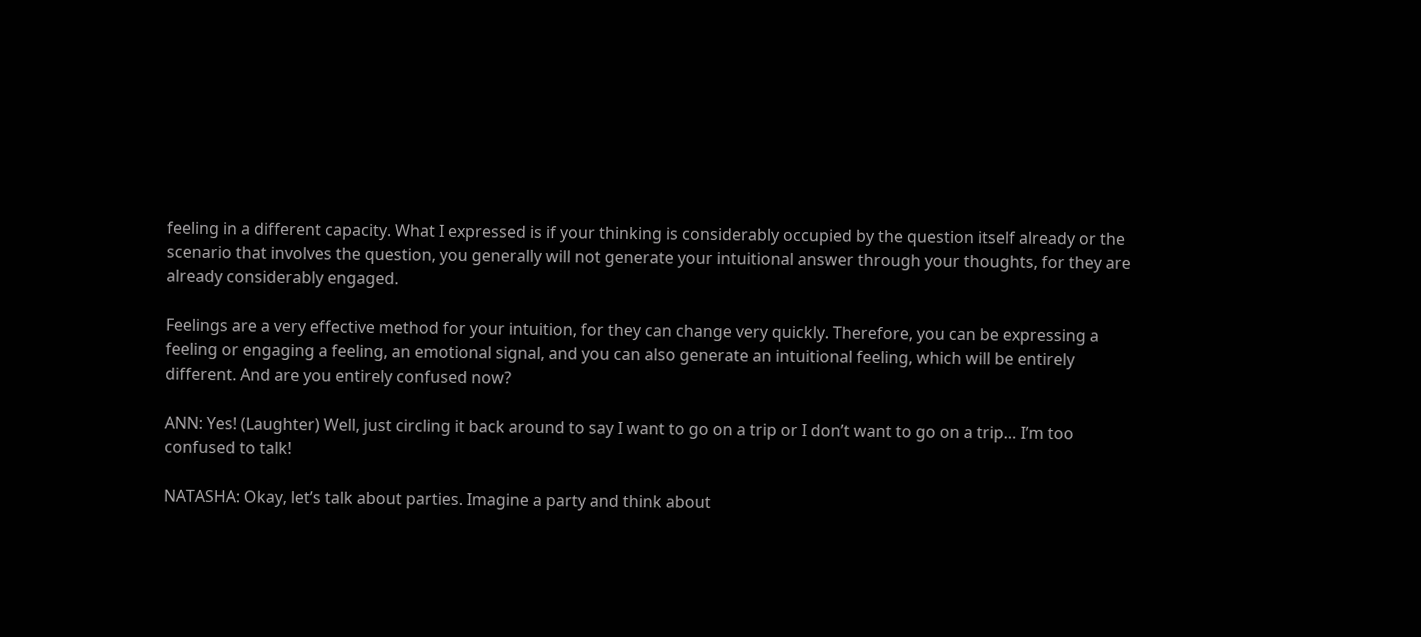feeling in a different capacity. What I expressed is if your thinking is considerably occupied by the question itself already or the scenario that involves the question, you generally will not generate your intuitional answer through your thoughts, for they are already considerably engaged.

Feelings are a very effective method for your intuition, for they can change very quickly. Therefore, you can be expressing a feeling or engaging a feeling, an emotional signal, and you can also generate an intuitional feeling, which will be entirely different. And are you entirely confused now?

ANN: Yes! (Laughter) Well, just circling it back around to say I want to go on a trip or I don’t want to go on a trip… I’m too confused to talk!

NATASHA: Okay, let’s talk about parties. Imagine a party and think about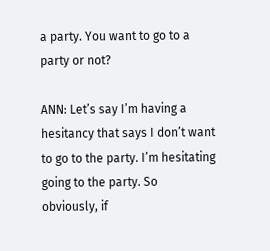a party. You want to go to a party or not?

ANN: Let’s say I’m having a hesitancy that says I don’t want to go to the party. I’m hesitating going to the party. So obviously, if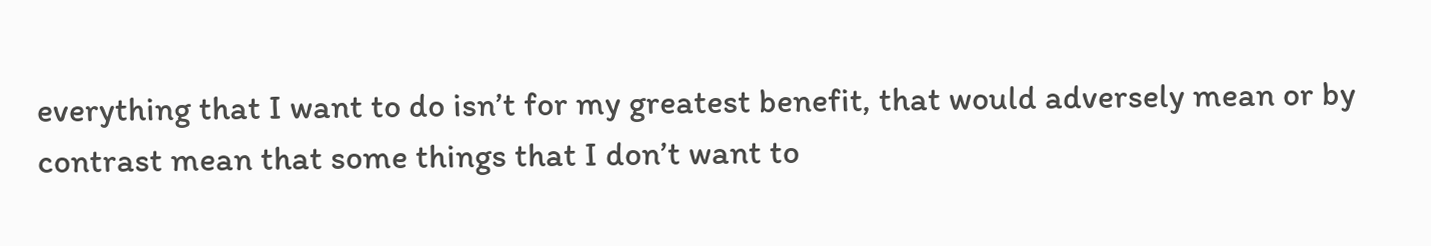everything that I want to do isn’t for my greatest benefit, that would adversely mean or by contrast mean that some things that I don’t want to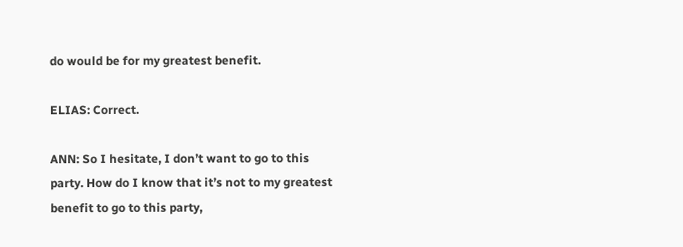do would be for my greatest benefit.

ELIAS: Correct.

ANN: So I hesitate, I don’t want to go to this party. How do I know that it’s not to my greatest benefit to go to this party,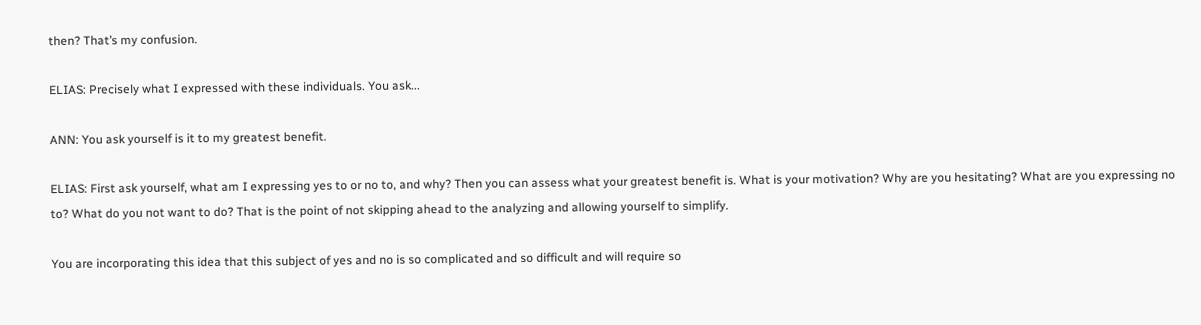then? That’s my confusion.

ELIAS: Precisely what I expressed with these individuals. You ask...

ANN: You ask yourself is it to my greatest benefit.

ELIAS: First ask yourself, what am I expressing yes to or no to, and why? Then you can assess what your greatest benefit is. What is your motivation? Why are you hesitating? What are you expressing no to? What do you not want to do? That is the point of not skipping ahead to the analyzing and allowing yourself to simplify.

You are incorporating this idea that this subject of yes and no is so complicated and so difficult and will require so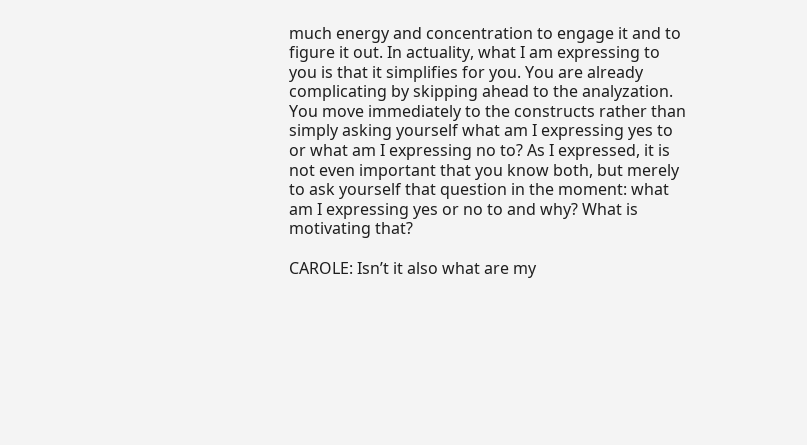much energy and concentration to engage it and to figure it out. In actuality, what I am expressing to you is that it simplifies for you. You are already complicating by skipping ahead to the analyzation. You move immediately to the constructs rather than simply asking yourself what am I expressing yes to or what am I expressing no to? As I expressed, it is not even important that you know both, but merely to ask yourself that question in the moment: what am I expressing yes or no to and why? What is motivating that?

CAROLE: Isn’t it also what are my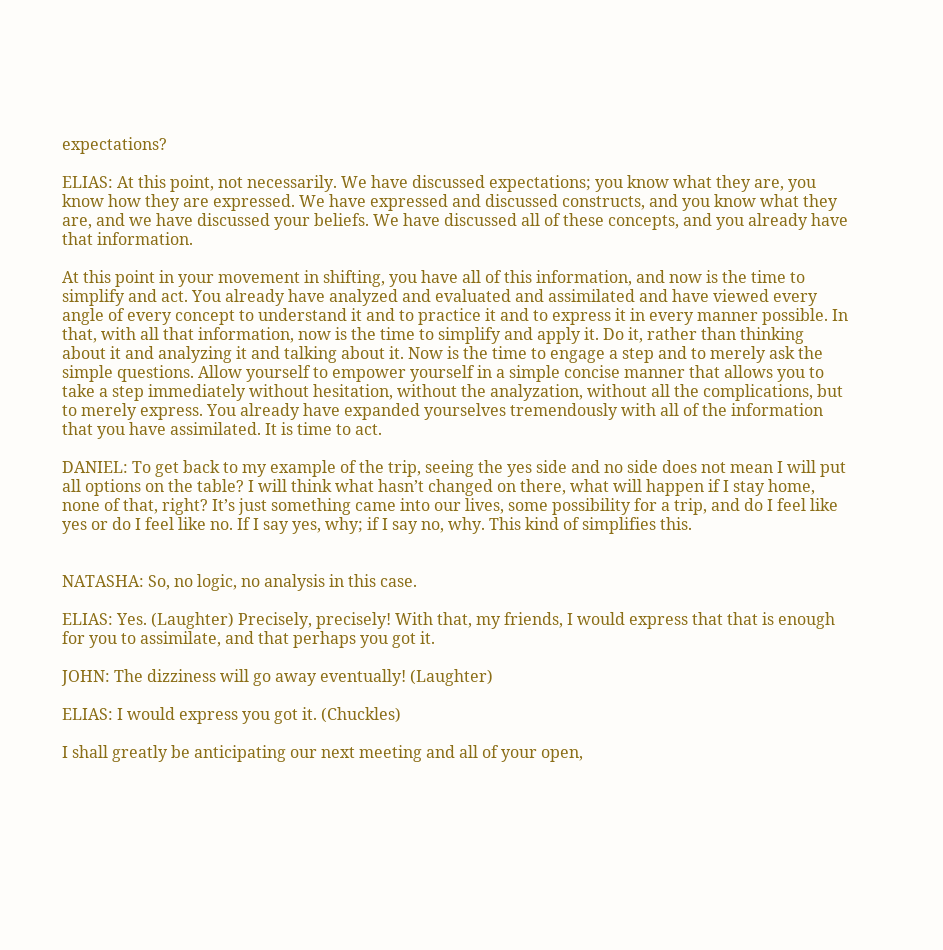expectations?

ELIAS: At this point, not necessarily. We have discussed expectations; you know what they are, you know how they are expressed. We have expressed and discussed constructs, and you know what they are, and we have discussed your beliefs. We have discussed all of these concepts, and you already have that information.

At this point in your movement in shifting, you have all of this information, and now is the time to simplify and act. You already have analyzed and evaluated and assimilated and have viewed every angle of every concept to understand it and to practice it and to express it in every manner possible. In that, with all that information, now is the time to simplify and apply it. Do it, rather than thinking about it and analyzing it and talking about it. Now is the time to engage a step and to merely ask the simple questions. Allow yourself to empower yourself in a simple concise manner that allows you to take a step immediately without hesitation, without the analyzation, without all the complications, but to merely express. You already have expanded yourselves tremendously with all of the information that you have assimilated. It is time to act.

DANIEL: To get back to my example of the trip, seeing the yes side and no side does not mean I will put all options on the table? I will think what hasn’t changed on there, what will happen if I stay home, none of that, right? It’s just something came into our lives, some possibility for a trip, and do I feel like yes or do I feel like no. If I say yes, why; if I say no, why. This kind of simplifies this.


NATASHA: So, no logic, no analysis in this case.

ELIAS: Yes. (Laughter) Precisely, precisely! With that, my friends, I would express that that is enough for you to assimilate, and that perhaps you got it.

JOHN: The dizziness will go away eventually! (Laughter)

ELIAS: I would express you got it. (Chuckles)

I shall greatly be anticipating our next meeting and all of your open,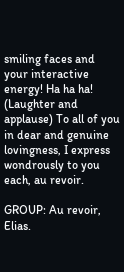smiling faces and your interactive energy! Ha ha ha! (Laughter and applause) To all of you in dear and genuine lovingness, I express wondrously to you each, au revoir.

GROUP: Au revoir, Elias.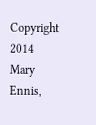Copyright 2014 Mary Ennis,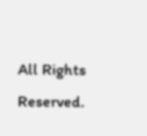All Rights Reserved.